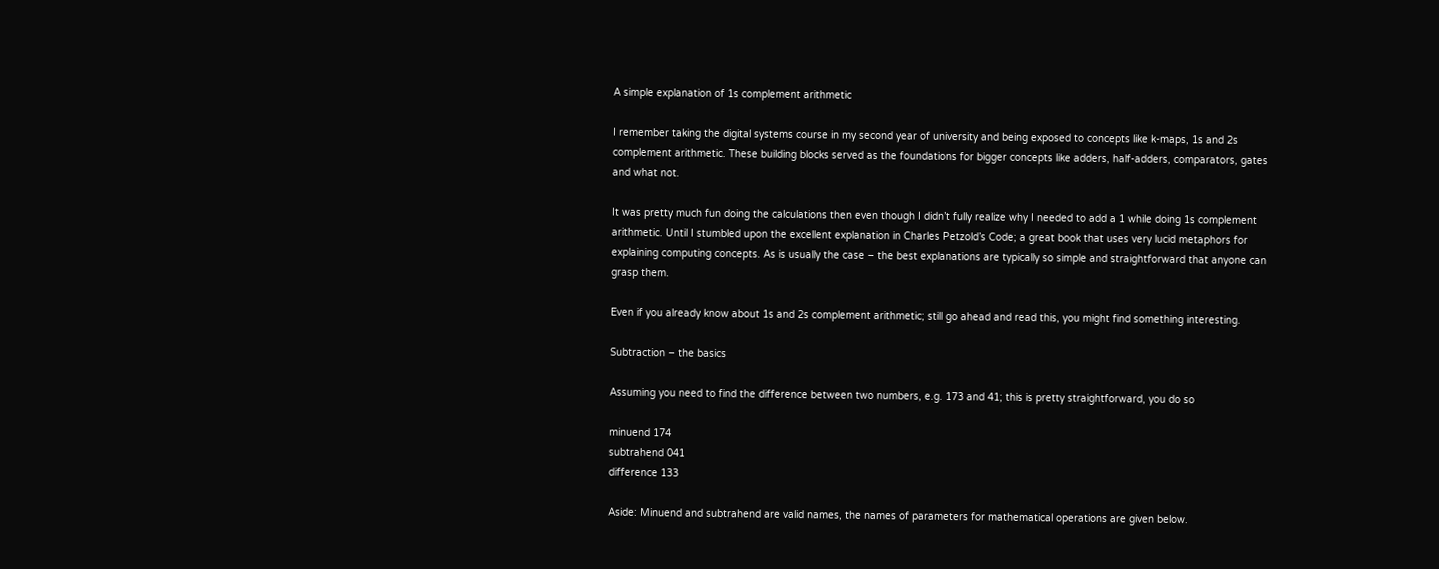A simple explanation of 1s complement arithmetic

I remember taking the digital systems course in my second year of university and being exposed to concepts like k-maps, 1s and 2s complement arithmetic. These building blocks served as the foundations for bigger concepts like adders, half-adders, comparators, gates and what not.

It was pretty much fun doing the calculations then even though I didn’t fully realize why I needed to add a 1 while doing 1s complement arithmetic. Until I stumbled upon the excellent explanation in Charles Petzold’s Code; a great book that uses very lucid metaphors for explaining computing concepts. As is usually the case – the best explanations are typically so simple and straightforward that anyone can grasp them.

Even if you already know about 1s and 2s complement arithmetic; still go ahead and read this, you might find something interesting.

Subtraction – the basics

Assuming you need to find the difference between two numbers, e.g. 173 and 41; this is pretty straightforward, you do so

minuend 174
subtrahend 041
difference 133

Aside: Minuend and subtrahend are valid names, the names of parameters for mathematical operations are given below.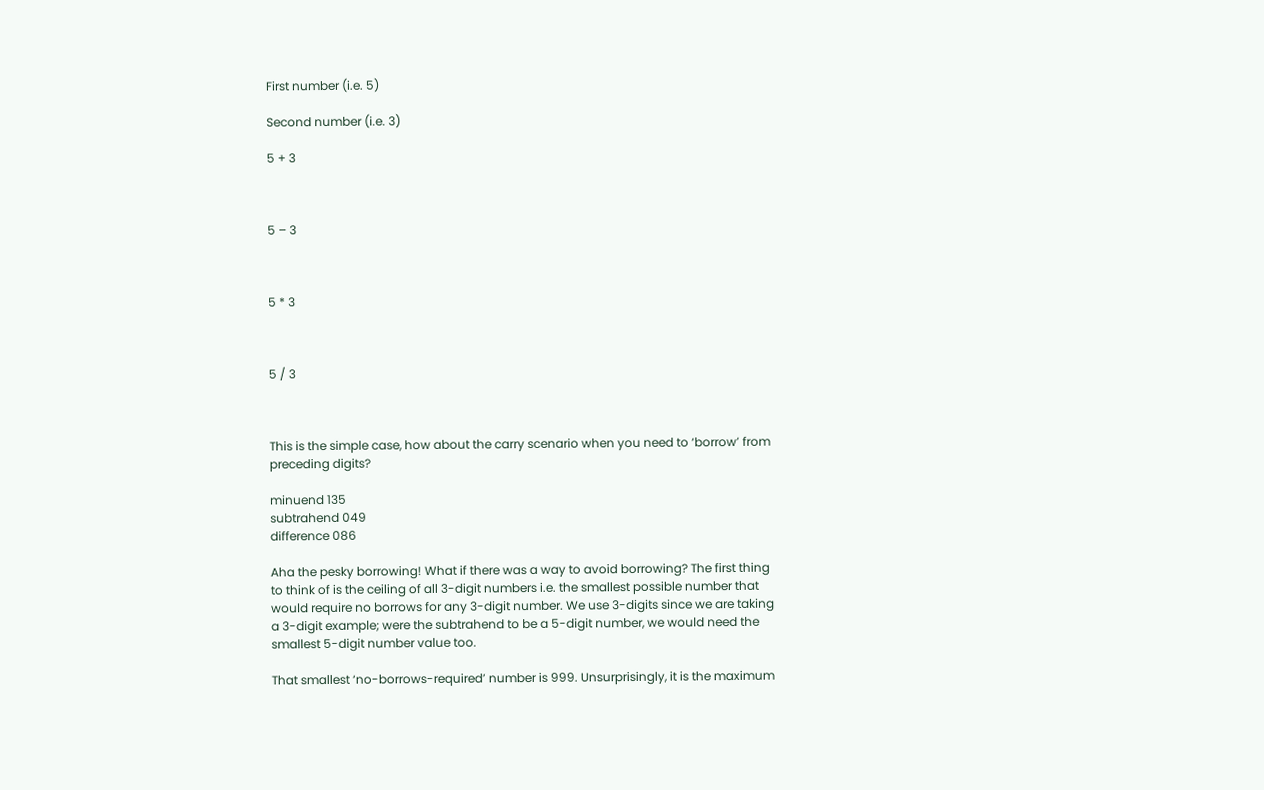First number (i.e. 5)

Second number (i.e. 3)

5 + 3



5 – 3



5 * 3



5 / 3



This is the simple case, how about the carry scenario when you need to ‘borrow’ from preceding digits?

minuend 135
subtrahend 049
difference 086

Aha the pesky borrowing! What if there was a way to avoid borrowing? The first thing to think of is the ceiling of all 3-digit numbers i.e. the smallest possible number that would require no borrows for any 3-digit number. We use 3-digits since we are taking a 3-digit example; were the subtrahend to be a 5-digit number, we would need the smallest 5-digit number value too.

That smallest ‘no-borrows-required’ number is 999. Unsurprisingly, it is the maximum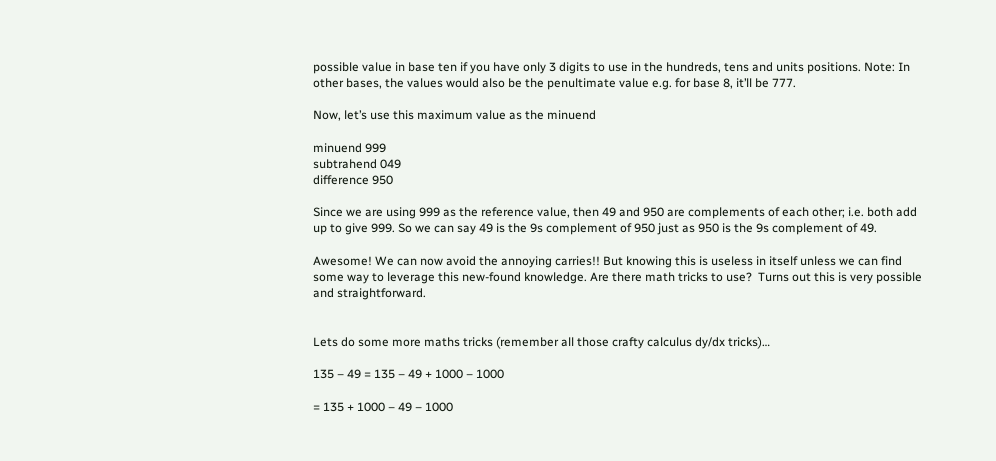possible value in base ten if you have only 3 digits to use in the hundreds, tens and units positions. Note: In other bases, the values would also be the penultimate value e.g. for base 8, it’ll be 777.

Now, let’s use this maximum value as the minuend

minuend 999
subtrahend 049
difference 950

Since we are using 999 as the reference value, then 49 and 950 are complements of each other; i.e. both add up to give 999. So we can say 49 is the 9s complement of 950 just as 950 is the 9s complement of 49.

Awesome! We can now avoid the annoying carries!! But knowing this is useless in itself unless we can find some way to leverage this new-found knowledge. Are there math tricks to use?  Turns out this is very possible and straightforward.


Lets do some more maths tricks (remember all those crafty calculus dy/dx tricks)…

135 – 49 = 135 – 49 + 1000 – 1000

= 135 + 1000 – 49 – 1000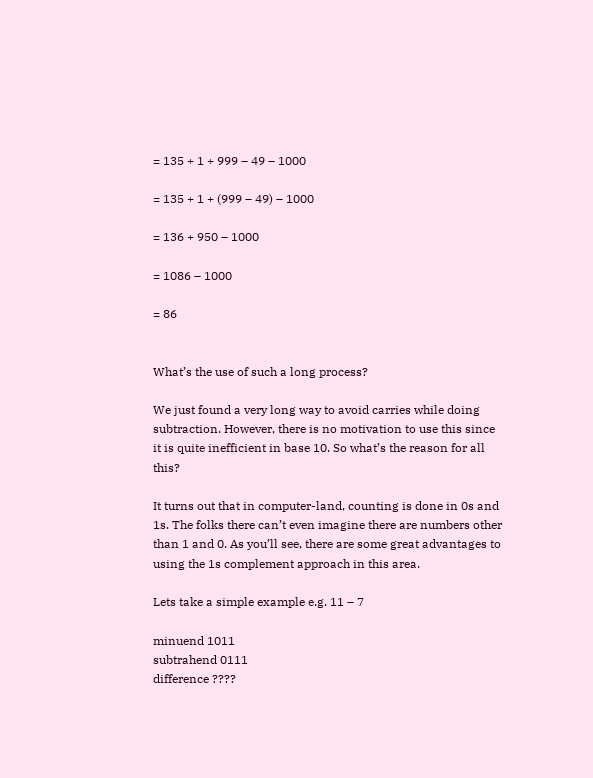= 135 + 1 + 999 – 49 – 1000

= 135 + 1 + (999 – 49) – 1000

= 136 + 950 – 1000

= 1086 – 1000

= 86


What’s the use of such a long process?

We just found a very long way to avoid carries while doing subtraction. However, there is no motivation to use this since it is quite inefficient in base 10. So what’s the reason for all this?

It turns out that in computer-land, counting is done in 0s and 1s. The folks there can’t even imagine there are numbers other than 1 and 0. As you’ll see, there are some great advantages to using the 1s complement approach in this area.

Lets take a simple example e.g. 11 – 7

minuend 1011
subtrahend 0111
difference ????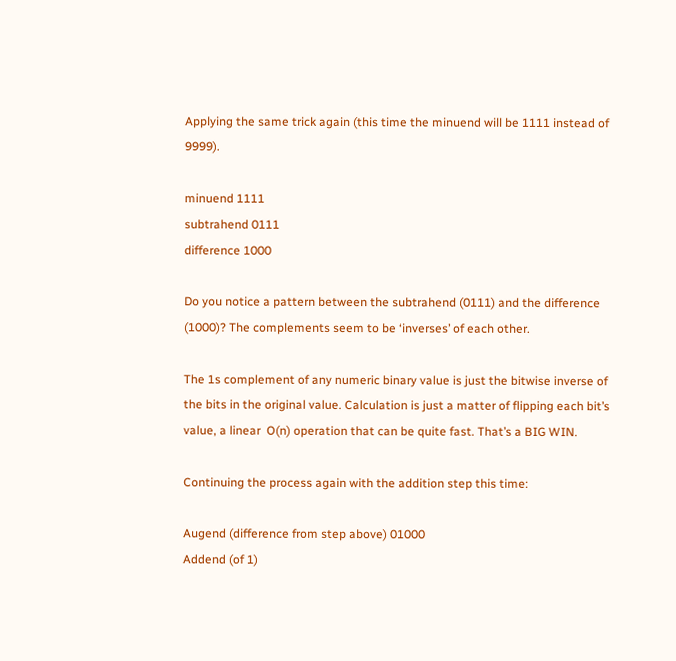Applying the same trick again (this time the minuend will be 1111 instead of 9999).

minuend 1111
subtrahend 0111
difference 1000

Do you notice a pattern between the subtrahend (0111) and the difference (1000)? The complements seem to be ‘inverses’ of each other.

The 1s complement of any numeric binary value is just the bitwise inverse of the bits in the original value. Calculation is just a matter of flipping each bit’s value, a linear  O(n) operation that can be quite fast. That’s a BIG WIN.

Continuing the process again with the addition step this time:

Augend (difference from step above) 01000
Addend (of 1)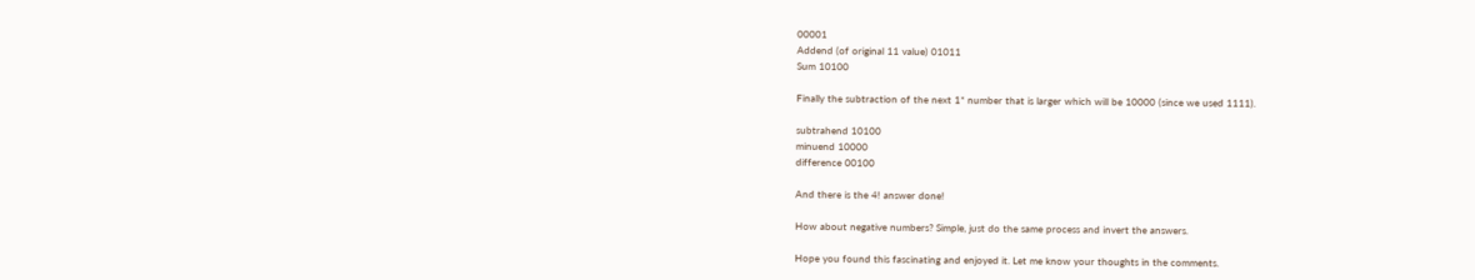00001
Addend (of original 11 value) 01011
Sum 10100

Finally the subtraction of the next 1* number that is larger which will be 10000 (since we used 1111).

subtrahend 10100
minuend 10000
difference 00100

And there is the 4! answer done!

How about negative numbers? Simple, just do the same process and invert the answers.

Hope you found this fascinating and enjoyed it. Let me know your thoughts in the comments.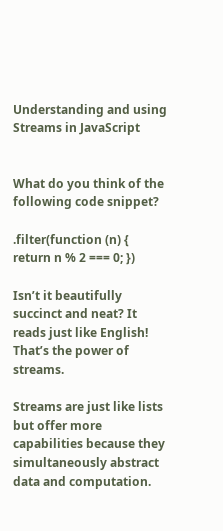Understanding and using Streams in JavaScript


What do you think of the following code snippet?

.filter(function (n) { return n % 2 === 0; })

Isn’t it beautifully succinct and neat? It reads just like English! That’s the power of streams.

Streams are just like lists but offer more capabilities because they simultaneously abstract data and computation.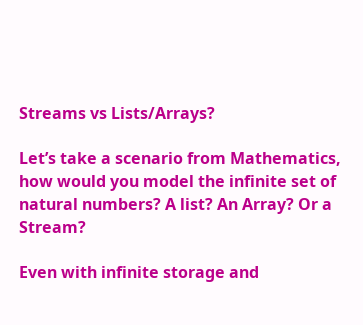Streams vs Lists/Arrays?

Let’s take a scenario from Mathematics, how would you model the infinite set of natural numbers? A list? An Array? Or a Stream?

Even with infinite storage and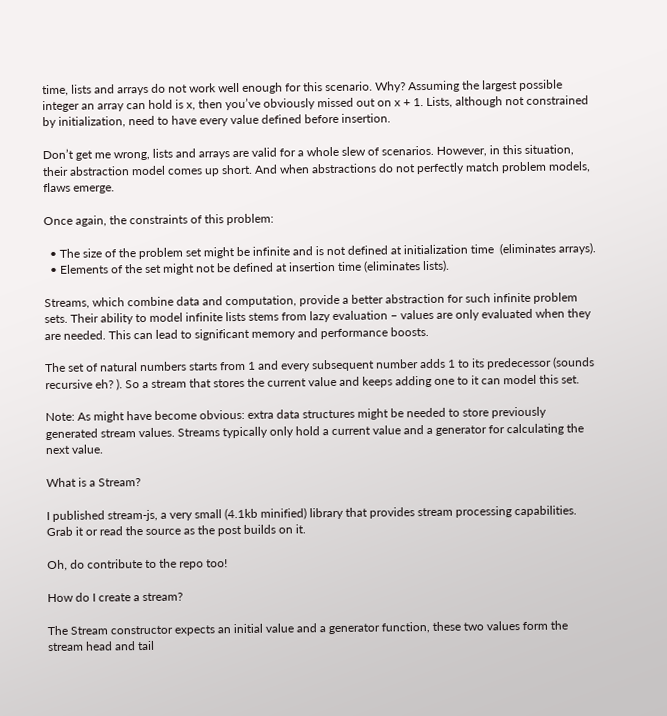time, lists and arrays do not work well enough for this scenario. Why? Assuming the largest possible integer an array can hold is x, then you’ve obviously missed out on x + 1. Lists, although not constrained by initialization, need to have every value defined before insertion.

Don’t get me wrong, lists and arrays are valid for a whole slew of scenarios. However, in this situation, their abstraction model comes up short. And when abstractions do not perfectly match problem models, flaws emerge.

Once again, the constraints of this problem:

  • The size of the problem set might be infinite and is not defined at initialization time  (eliminates arrays).
  • Elements of the set might not be defined at insertion time (eliminates lists).

Streams, which combine data and computation, provide a better abstraction for such infinite problem sets. Their ability to model infinite lists stems from lazy evaluation – values are only evaluated when they are needed. This can lead to significant memory and performance boosts.

The set of natural numbers starts from 1 and every subsequent number adds 1 to its predecessor (sounds recursive eh? ). So a stream that stores the current value and keeps adding one to it can model this set.

Note: As might have become obvious: extra data structures might be needed to store previously generated stream values. Streams typically only hold a current value and a generator for calculating the next value.

What is a Stream?

I published stream-js, a very small (4.1kb minified) library that provides stream processing capabilities. Grab it or read the source as the post builds on it.

Oh, do contribute to the repo too!

How do I create a stream?

The Stream constructor expects an initial value and a generator function, these two values form the stream head and tail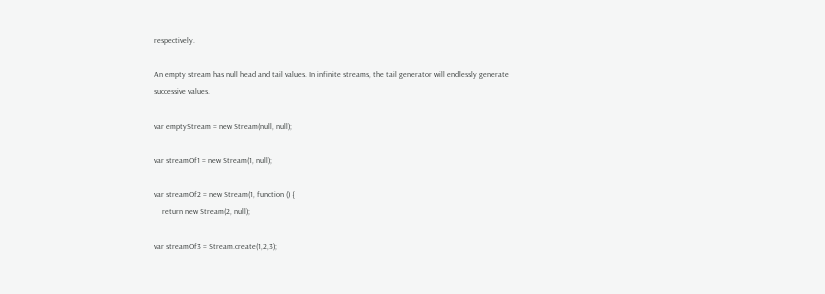respectively.

An empty stream has null head and tail values. In infinite streams, the tail generator will endlessly generate successive values.

var emptyStream = new Stream(null, null);

var streamOf1 = new Stream(1, null);

var streamOf2 = new Stream(1, function () {
    return new Stream(2, null);

var streamOf3 = Stream.create(1,2,3);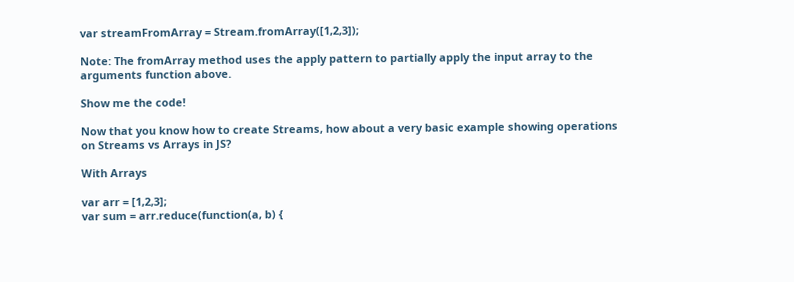var streamFromArray = Stream.fromArray([1,2,3]);

Note: The fromArray method uses the apply pattern to partially apply the input array to the arguments function above.

Show me the code!

Now that you know how to create Streams, how about a very basic example showing operations on Streams vs Arrays in JS?

With Arrays

var arr = [1,2,3];
var sum = arr.reduce(function(a, b) {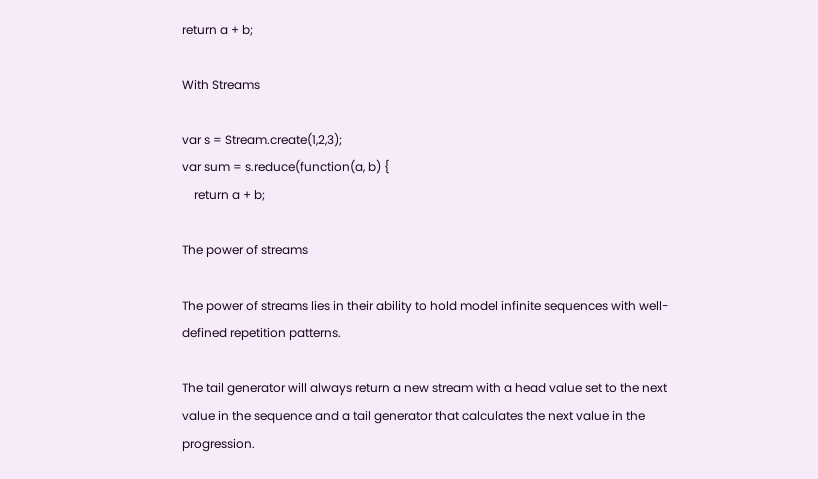return a + b;

With Streams

var s = Stream.create(1,2,3);
var sum = s.reduce(function(a, b) {
    return a + b;

The power of streams

The power of streams lies in their ability to hold model infinite sequences with well-defined repetition patterns.

The tail generator will always return a new stream with a head value set to the next value in the sequence and a tail generator that calculates the next value in the progression.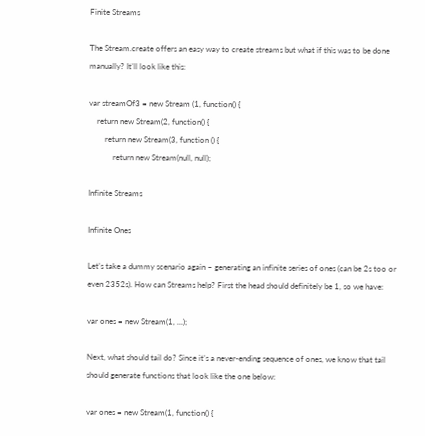Finite Streams

The Stream.create offers an easy way to create streams but what if this was to be done manually? It’ll look like this:

var streamOf3 = new Stream (1, function() {
    return new Stream(2, function() {
        return new Stream(3, function () {
            return new Stream(null, null);

Infinite Streams

Infinite Ones

Let’s take a dummy scenario again – generating an infinite series of ones (can be 2s too or even 2352s). How can Streams help? First the head should definitely be 1, so we have:

var ones = new Stream(1, ...);

Next, what should tail do? Since it’s a never-ending sequence of ones, we know that tail should generate functions that look like the one below:

var ones = new Stream(1, function() {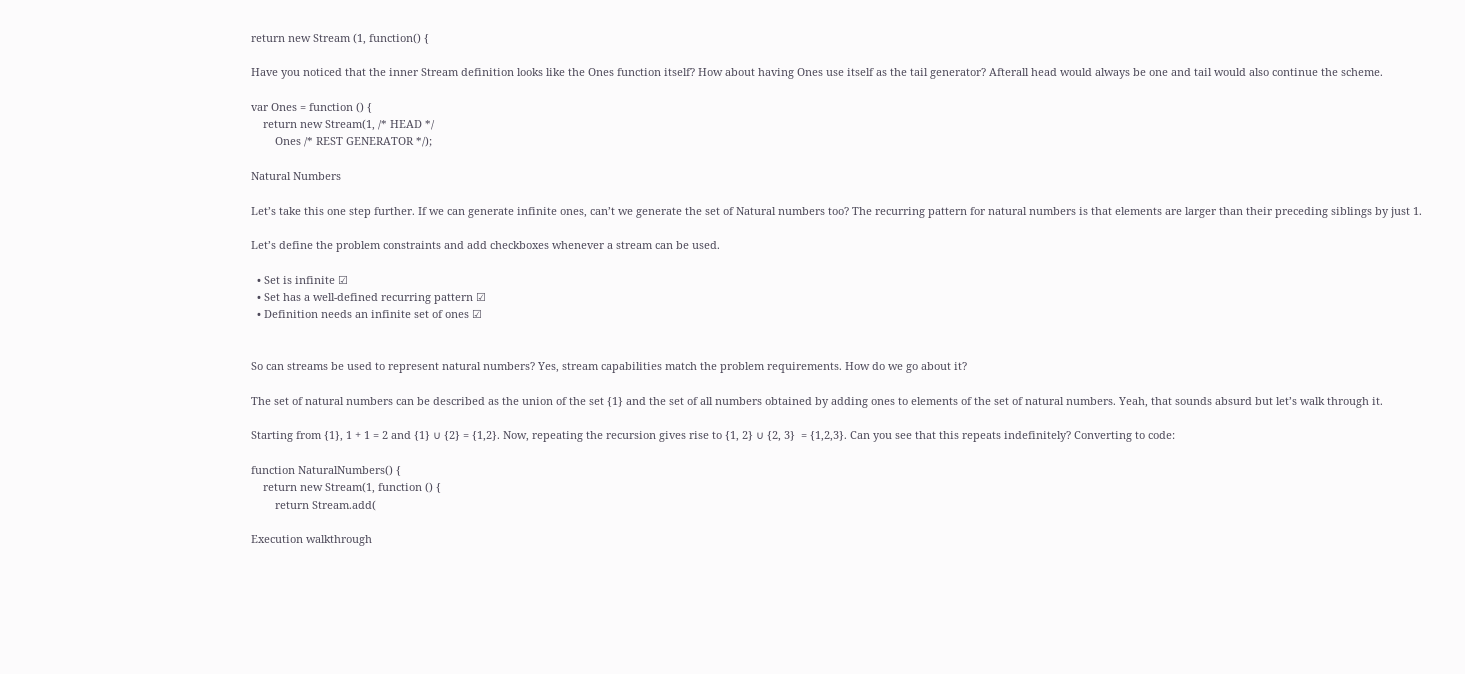return new Stream (1, function() {

Have you noticed that the inner Stream definition looks like the Ones function itself? How about having Ones use itself as the tail generator? Afterall head would always be one and tail would also continue the scheme.

var Ones = function () {
    return new Stream(1, /* HEAD */
        Ones /* REST GENERATOR */);

Natural Numbers

Let’s take this one step further. If we can generate infinite ones, can’t we generate the set of Natural numbers too? The recurring pattern for natural numbers is that elements are larger than their preceding siblings by just 1.

Let’s define the problem constraints and add checkboxes whenever a stream can be used.

  • Set is infinite ☑
  • Set has a well-defined recurring pattern ☑
  • Definition needs an infinite set of ones ☑


So can streams be used to represent natural numbers? Yes, stream capabilities match the problem requirements. How do we go about it?

The set of natural numbers can be described as the union of the set {1} and the set of all numbers obtained by adding ones to elements of the set of natural numbers. Yeah, that sounds absurd but let’s walk through it.

Starting from {1}, 1 + 1 = 2 and {1} ∪ {2} = {1,2}. Now, repeating the recursion gives rise to {1, 2} ∪ {2, 3}  = {1,2,3}. Can you see that this repeats indefinitely? Converting to code:

function NaturalNumbers() {
    return new Stream(1, function () {
        return Stream.add(

Execution walkthrough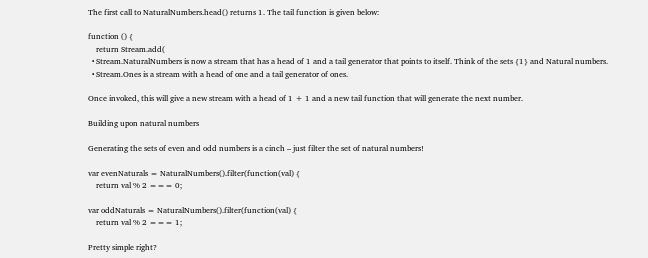The first call to NaturalNumbers.head() returns 1. The tail function is given below:

function () {
    return Stream.add(
  • Stream.NaturalNumbers is now a stream that has a head of 1 and a tail generator that points to itself. Think of the sets {1} and Natural numbers.
  • Stream.Ones is a stream with a head of one and a tail generator of ones.

Once invoked, this will give a new stream with a head of 1 + 1 and a new tail function that will generate the next number.

Building upon natural numbers

Generating the sets of even and odd numbers is a cinch – just filter the set of natural numbers!

var evenNaturals = NaturalNumbers().filter(function(val) {
    return val % 2 === 0;

var oddNaturals = NaturalNumbers().filter(function(val) {
    return val % 2 === 1;

Pretty simple right?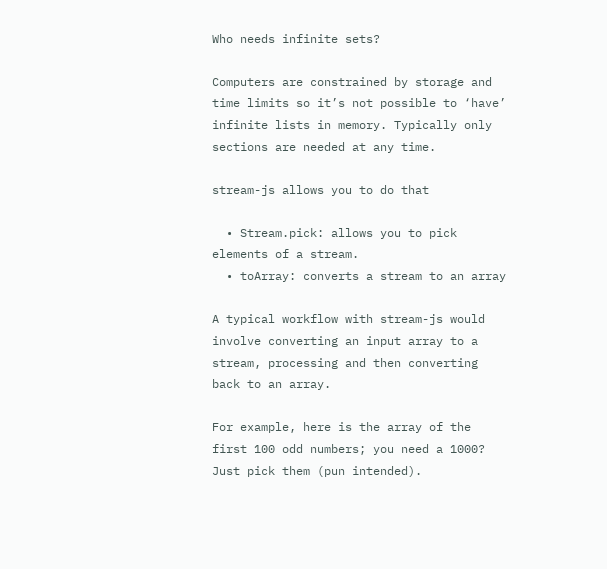Who needs infinite sets?

Computers are constrained by storage and time limits so it’s not possible to ‘have’ infinite lists in memory. Typically only sections are needed at any time.

stream-js allows you to do that

  • Stream.pick: allows you to pick elements of a stream.
  • toArray: converts a stream to an array

A typical workflow with stream-js would involve converting an input array to a stream, processing and then converting back to an array.

For example, here is the array of the first 100 odd numbers; you need a 1000? Just pick them (pun intended).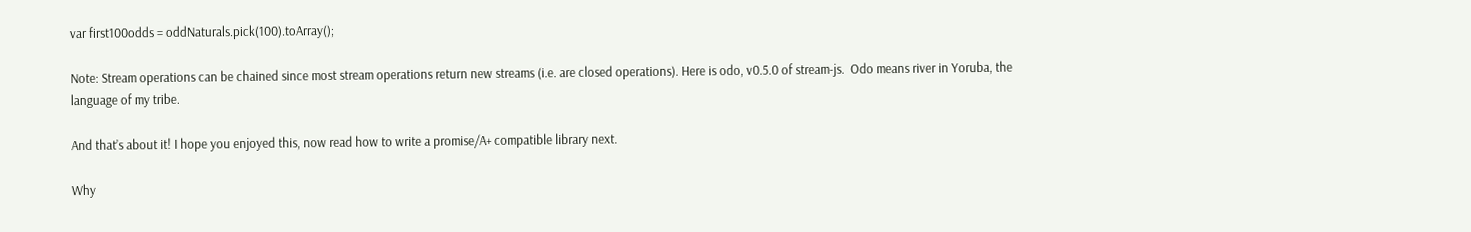var first100odds = oddNaturals.pick(100).toArray();

Note: Stream operations can be chained since most stream operations return new streams (i.e. are closed operations). Here is odo, v0.5.0 of stream-js.  Odo means river in Yoruba, the language of my tribe.

And that’s about it! I hope you enjoyed this, now read how to write a promise/A+ compatible library next.

Why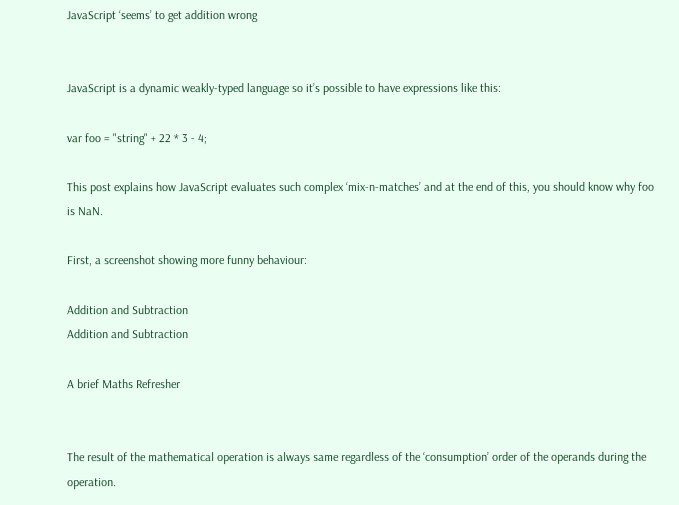JavaScript ‘seems’ to get addition wrong


JavaScript is a dynamic weakly-typed language so it’s possible to have expressions like this:

var foo = "string" + 22 * 3 - 4;

This post explains how JavaScript evaluates such complex ‘mix-n-matches’ and at the end of this, you should know why foo is NaN.

First, a screenshot showing more funny behaviour:

Addition and Subtraction
Addition and Subtraction

A brief Maths Refresher


The result of the mathematical operation is always same regardless of the ‘consumption’ order of the operands during the operation.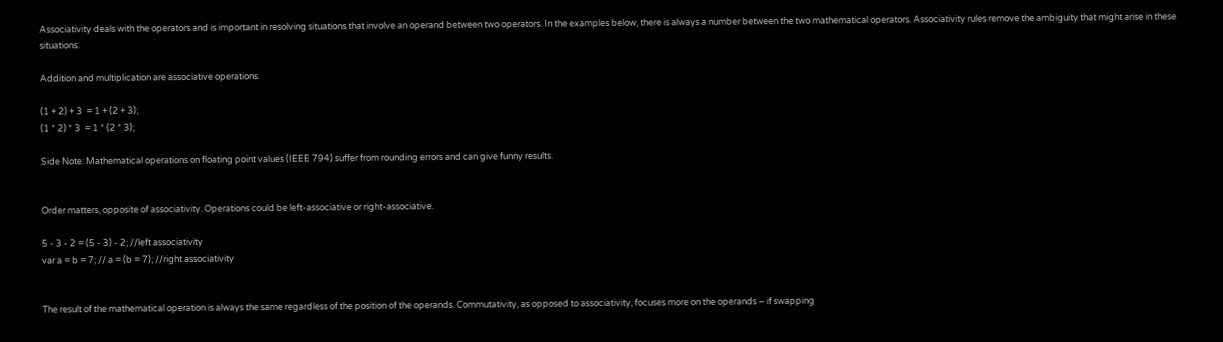Associativity deals with the operators and is important in resolving situations that involve an operand between two operators. In the examples below, there is always a number between the two mathematical operators. Associativity rules remove the ambiguity that might arise in these situations.

Addition and multiplication are associative operations.

(1 + 2) + 3  = 1 + (2 + 3);
(1 * 2) * 3  = 1 * (2 * 3);

Side Note: Mathematical operations on floating point values (IEEE 794) suffer from rounding errors and can give funny results.


Order matters, opposite of associativity. Operations could be left-associative or right-associative.

5 - 3 - 2 = (5 - 3) - 2; //left associativity
var a = b = 7; // a = (b = 7); //right associativity


The result of the mathematical operation is always the same regardless of the position of the operands. Commutativity, as opposed to associativity, focuses more on the operands – if swapping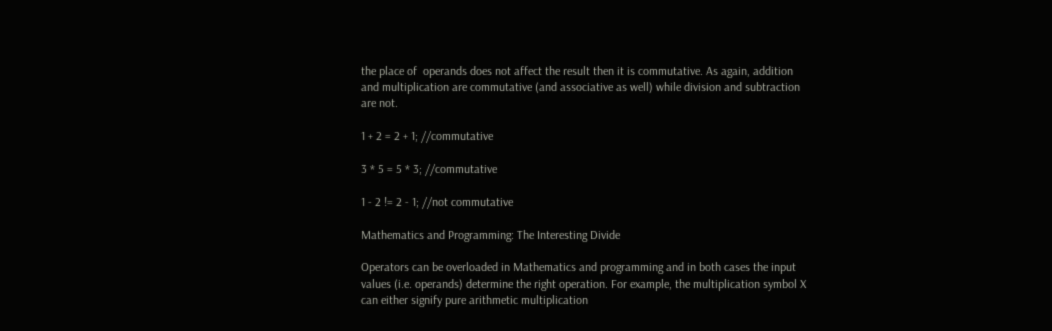the place of  operands does not affect the result then it is commutative. As again, addition and multiplication are commutative (and associative as well) while division and subtraction are not.

1 + 2 = 2 + 1; //commutative

3 * 5 = 5 * 3; //commutative

1 - 2 != 2 - 1; //not commutative

Mathematics and Programming: The Interesting Divide

Operators can be overloaded in Mathematics and programming and in both cases the input values (i.e. operands) determine the right operation. For example, the multiplication symbol X can either signify pure arithmetic multiplication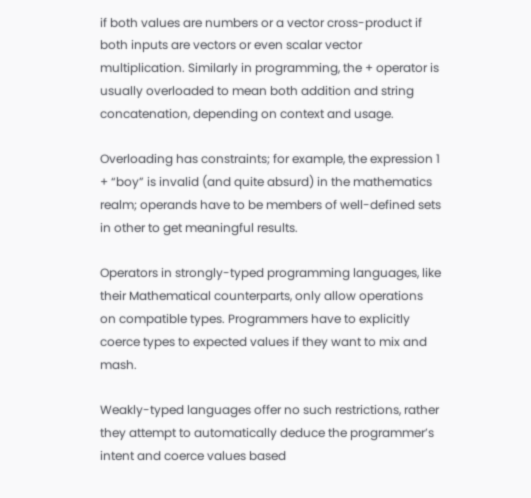if both values are numbers or a vector cross-product if both inputs are vectors or even scalar vector multiplication. Similarly in programming, the + operator is usually overloaded to mean both addition and string concatenation, depending on context and usage.

Overloading has constraints; for example, the expression 1 + “boy” is invalid (and quite absurd) in the mathematics realm; operands have to be members of well-defined sets in other to get meaningful results.

Operators in strongly-typed programming languages, like their Mathematical counterparts, only allow operations on compatible types. Programmers have to explicitly coerce types to expected values if they want to mix and mash.

Weakly-typed languages offer no such restrictions, rather they attempt to automatically deduce the programmer’s intent and coerce values based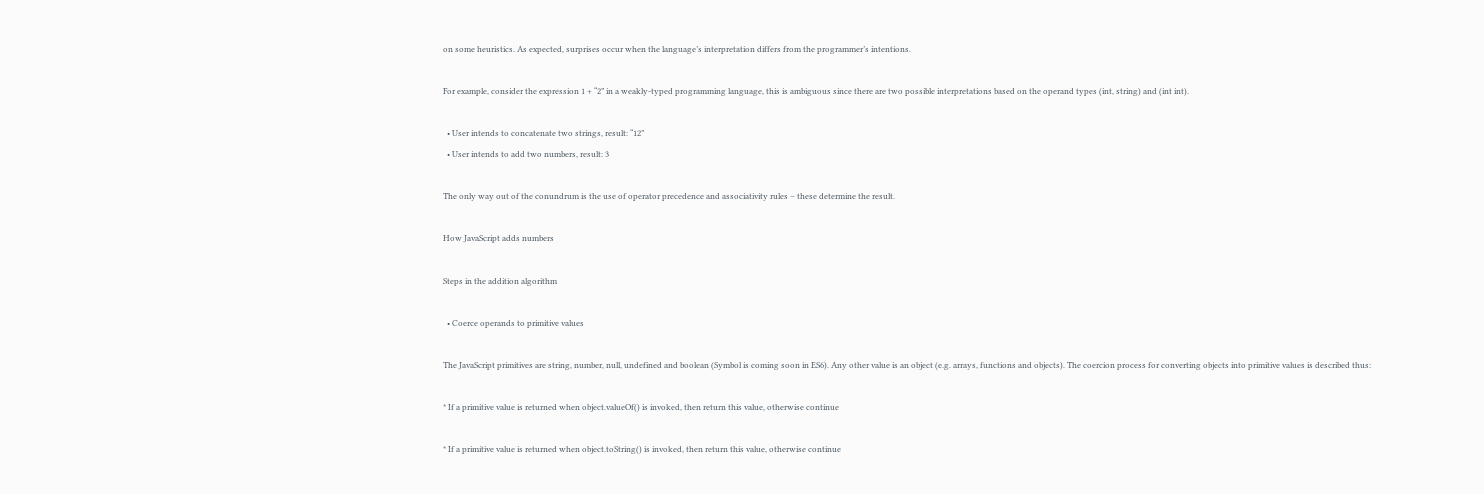on some heuristics. As expected, surprises occur when the language’s interpretation differs from the programmer’s intentions.

For example, consider the expression 1 + “2” in a weakly-typed programming language, this is ambiguous since there are two possible interpretations based on the operand types (int, string) and (int int).

  • User intends to concatenate two strings, result: “12”
  • User intends to add two numbers, result: 3

The only way out of the conundrum is the use of operator precedence and associativity rules – these determine the result.

How JavaScript adds numbers

Steps in the addition algorithm

  • Coerce operands to primitive values

The JavaScript primitives are string, number, null, undefined and boolean (Symbol is coming soon in ES6). Any other value is an object (e.g. arrays, functions and objects). The coercion process for converting objects into primitive values is described thus:

* If a primitive value is returned when object.valueOf() is invoked, then return this value, otherwise continue

* If a primitive value is returned when object.toString() is invoked, then return this value, otherwise continue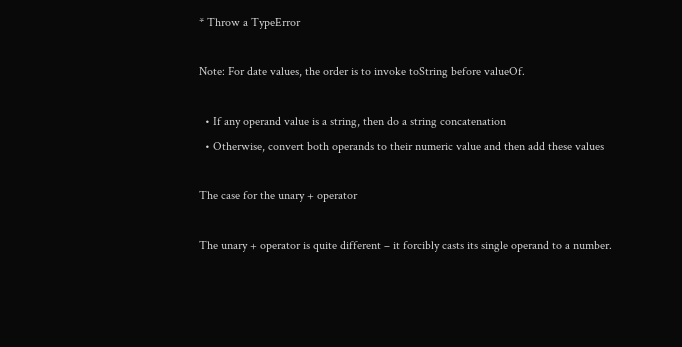* Throw a TypeError

Note: For date values, the order is to invoke toString before valueOf.

  • If any operand value is a string, then do a string concatenation
  • Otherwise, convert both operands to their numeric value and then add these values

The case for the unary + operator

The unary + operator is quite different – it forcibly casts its single operand to a number.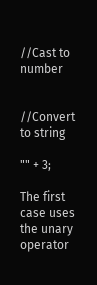//Cast to number


//Convert to string

"" + 3;

The first case uses the unary operator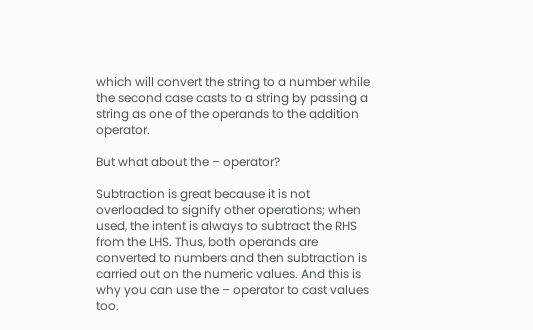which will convert the string to a number while the second case casts to a string by passing a string as one of the operands to the addition operator.

But what about the – operator?

Subtraction is great because it is not overloaded to signify other operations; when used, the intent is always to subtract the RHS from the LHS. Thus, both operands are converted to numbers and then subtraction is carried out on the numeric values. And this is why you can use the – operator to cast values too.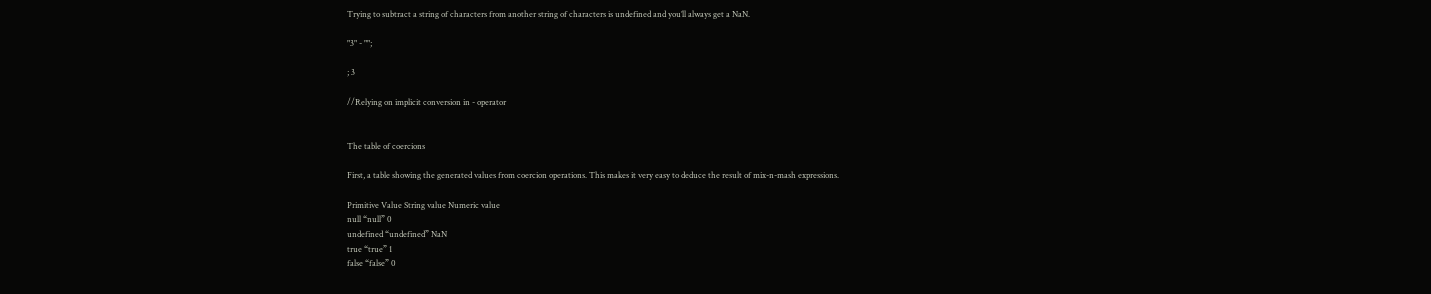Trying to subtract a string of characters from another string of characters is undefined and you’ll always get a NaN.

"3" - "";

; 3

//Relying on implicit conversion in - operator


The table of coercions

First, a table showing the generated values from coercion operations. This makes it very easy to deduce the result of mix-n-mash expressions.

Primitive Value String value Numeric value
null “null” 0
undefined “undefined” NaN
true “true” 1
false “false” 0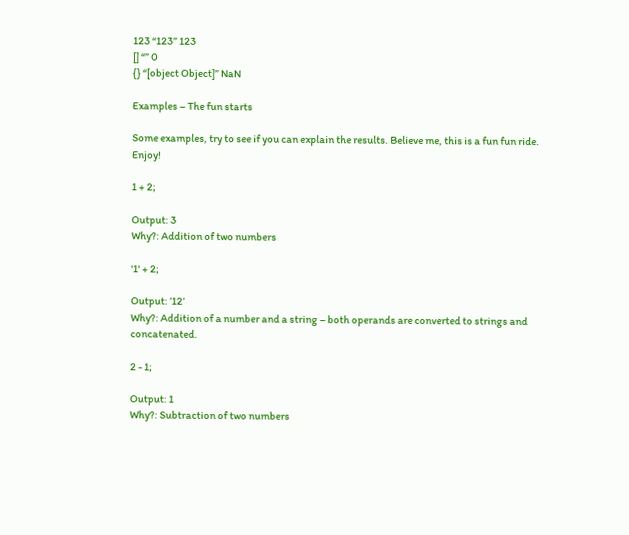123 “123” 123
[] “” 0
{} “[object Object]” NaN

Examples – The fun starts

Some examples, try to see if you can explain the results. Believe me, this is a fun fun ride. Enjoy!

1 + 2;

Output: 3
Why?: Addition of two numbers

'1' + 2;

Output: ’12’
Why?: Addition of a number and a string – both operands are converted to strings and concatenated.

2 - 1;

Output: 1
Why?: Subtraction of two numbers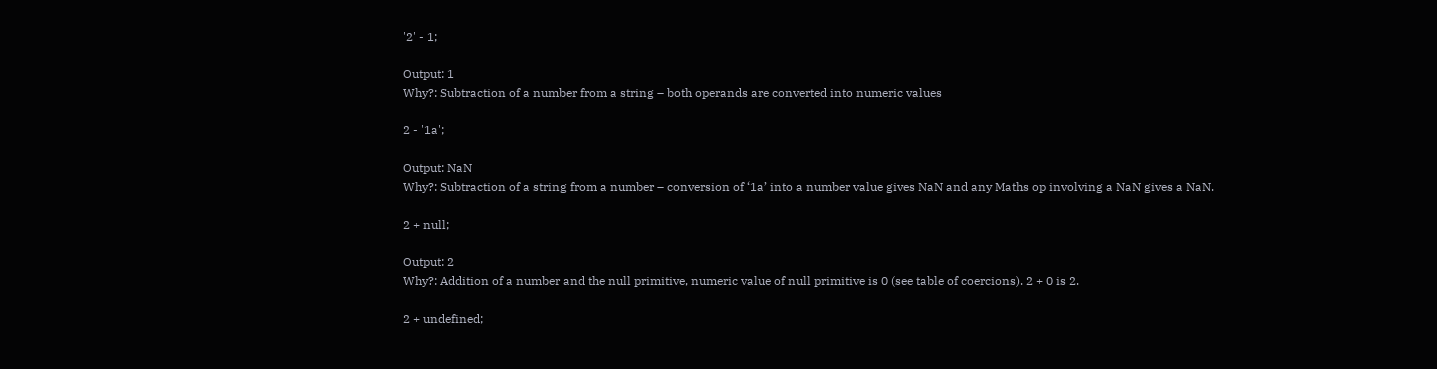'2' - 1;

Output: 1
Why?: Subtraction of a number from a string – both operands are converted into numeric values

2 - '1a';

Output: NaN
Why?: Subtraction of a string from a number – conversion of ‘1a’ into a number value gives NaN and any Maths op involving a NaN gives a NaN.

2 + null;

Output: 2
Why?: Addition of a number and the null primitive, numeric value of null primitive is 0 (see table of coercions). 2 + 0 is 2.

2 + undefined;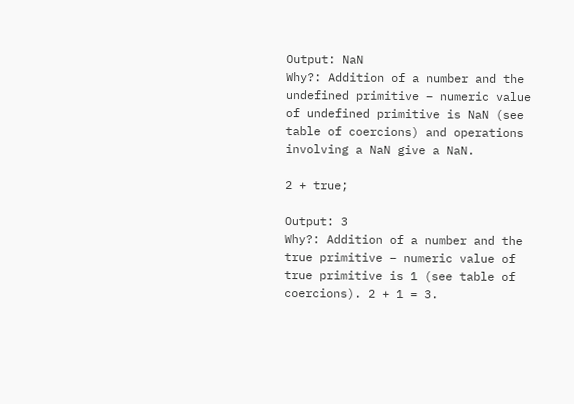Output: NaN
Why?: Addition of a number and the undefined primitive – numeric value of undefined primitive is NaN (see table of coercions) and operations involving a NaN give a NaN.

2 + true;

Output: 3
Why?: Addition of a number and the true primitive – numeric value of true primitive is 1 (see table of coercions). 2 + 1 = 3.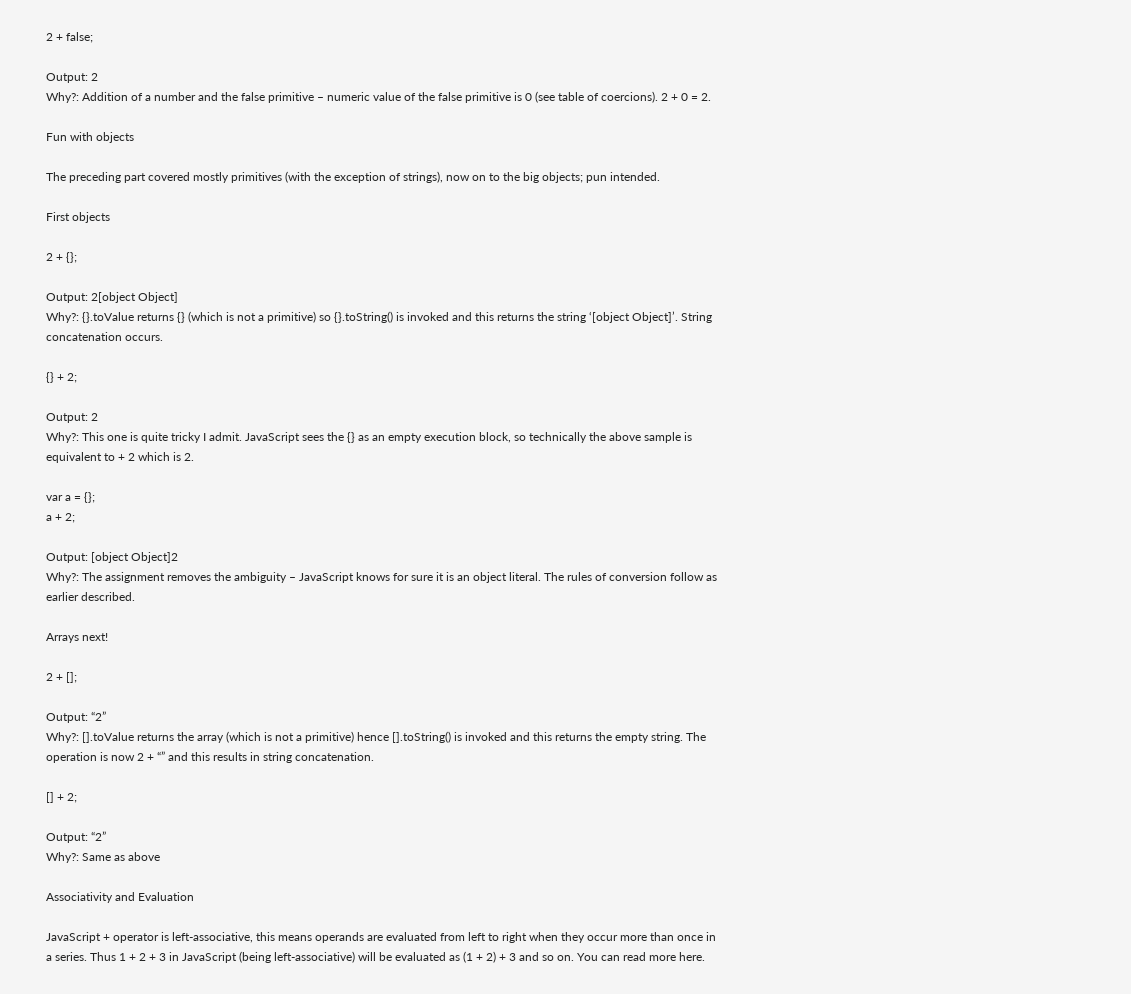2 + false;

Output: 2
Why?: Addition of a number and the false primitive – numeric value of the false primitive is 0 (see table of coercions). 2 + 0 = 2.

Fun with objects

The preceding part covered mostly primitives (with the exception of strings), now on to the big objects; pun intended.

First objects

2 + {};

Output: 2[object Object]
Why?: {}.toValue returns {} (which is not a primitive) so {}.toString() is invoked and this returns the string ‘[object Object]’. String concatenation occurs.

{} + 2;

Output: 2
Why?: This one is quite tricky I admit. JavaScript sees the {} as an empty execution block, so technically the above sample is equivalent to + 2 which is 2.

var a = {};
a + 2;

Output: [object Object]2
Why?: The assignment removes the ambiguity – JavaScript knows for sure it is an object literal. The rules of conversion follow as earlier described.

Arrays next!

2 + [];

Output: “2”
Why?: [].toValue returns the array (which is not a primitive) hence [].toString() is invoked and this returns the empty string. The operation is now 2 + “” and this results in string concatenation.

[] + 2;

Output: “2”
Why?: Same as above

Associativity and Evaluation

JavaScript + operator is left-associative, this means operands are evaluated from left to right when they occur more than once in a series. Thus 1 + 2 + 3 in JavaScript (being left-associative) will be evaluated as (1 + 2) + 3 and so on. You can read more here.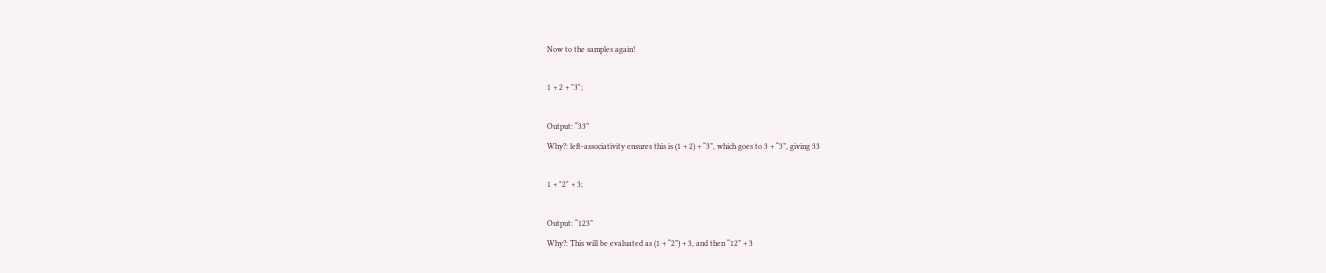Now to the samples again!

1 + 2 + "3";

Output: “33”
Why?: left-associativity ensures this is (1 + 2) + “3”, which goes to 3 + “3”, giving 33

1 + "2" + 3;

Output: “123”
Why?: This will be evaluated as (1 + “2”) + 3, and then “12” + 3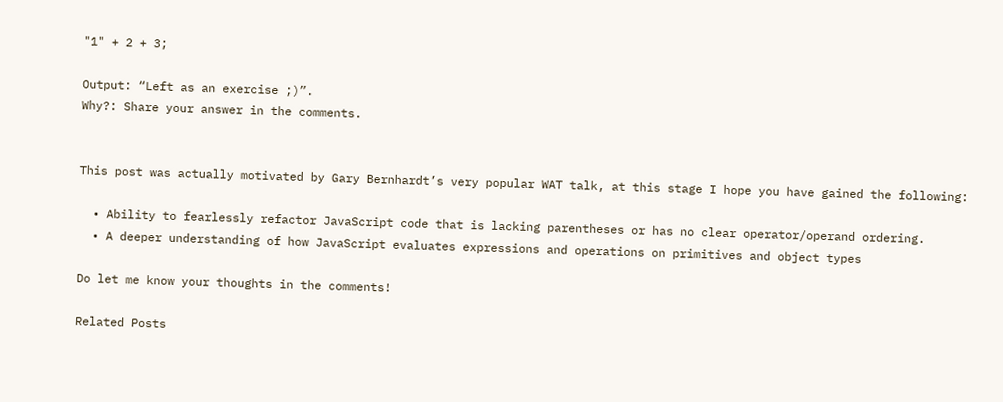"1" + 2 + 3;

Output: “Left as an exercise ;)”.
Why?: Share your answer in the comments.


This post was actually motivated by Gary Bernhardt’s very popular WAT talk, at this stage I hope you have gained the following:

  • Ability to fearlessly refactor JavaScript code that is lacking parentheses or has no clear operator/operand ordering.
  • A deeper understanding of how JavaScript evaluates expressions and operations on primitives and object types

Do let me know your thoughts in the comments!

Related Posts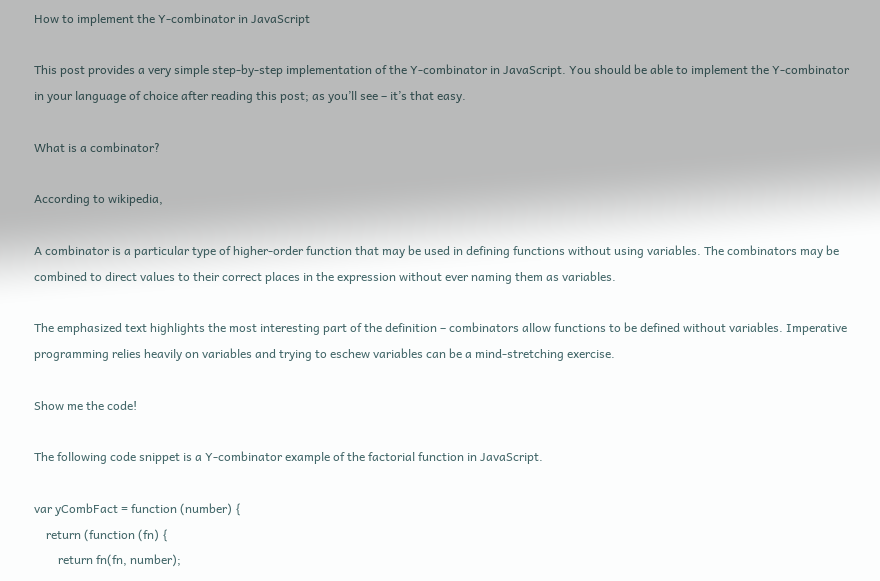How to implement the Y-combinator in JavaScript

This post provides a very simple step-by-step implementation of the Y-combinator in JavaScript. You should be able to implement the Y-combinator in your language of choice after reading this post; as you’ll see – it’s that easy.

What is a combinator?

According to wikipedia,

A combinator is a particular type of higher-order function that may be used in defining functions without using variables. The combinators may be combined to direct values to their correct places in the expression without ever naming them as variables.

The emphasized text highlights the most interesting part of the definition – combinators allow functions to be defined without variables. Imperative programming relies heavily on variables and trying to eschew variables can be a mind-stretching exercise.

Show me the code!

The following code snippet is a Y-combinator example of the factorial function in JavaScript.

var yCombFact = function (number) {
    return (function (fn) {
        return fn(fn, number);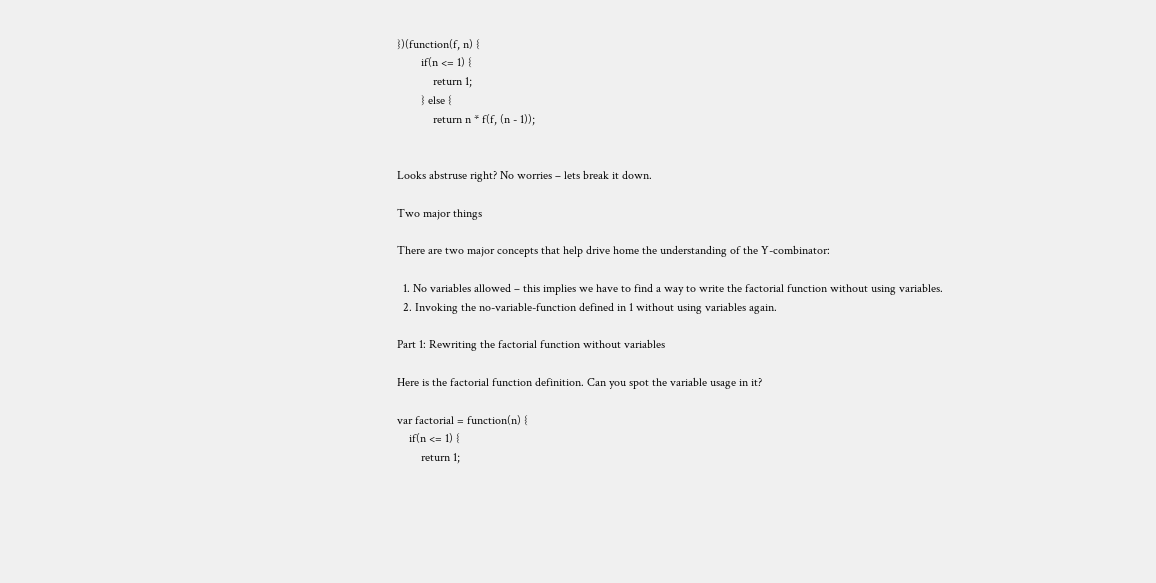})(function(f, n) {
        if(n <= 1) {
            return 1;
        } else {
            return n * f(f, (n - 1));


Looks abstruse right? No worries – lets break it down.

Two major things

There are two major concepts that help drive home the understanding of the Y-combinator:

  1. No variables allowed – this implies we have to find a way to write the factorial function without using variables.
  2. Invoking the no-variable-function defined in 1 without using variables again.

Part 1: Rewriting the factorial function without variables

Here is the factorial function definition. Can you spot the variable usage in it?

var factorial = function(n) {
    if(n <= 1) {
        return 1;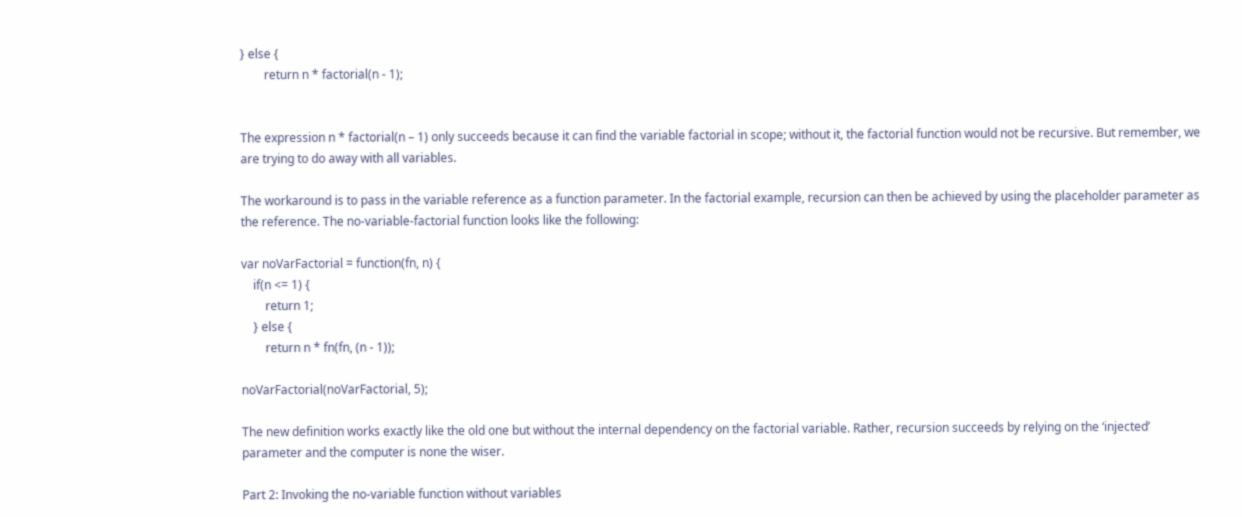} else {
        return n * factorial(n - 1);


The expression n * factorial(n – 1) only succeeds because it can find the variable factorial in scope; without it, the factorial function would not be recursive. But remember, we are trying to do away with all variables.

The workaround is to pass in the variable reference as a function parameter. In the factorial example, recursion can then be achieved by using the placeholder parameter as the reference. The no-variable-factorial function looks like the following:

var noVarFactorial = function(fn, n) {
    if(n <= 1) {
        return 1;
    } else {
        return n * fn(fn, (n - 1));

noVarFactorial(noVarFactorial, 5);

The new definition works exactly like the old one but without the internal dependency on the factorial variable. Rather, recursion succeeds by relying on the ‘injected’  parameter and the computer is none the wiser.

Part 2: Invoking the no-variable function without variables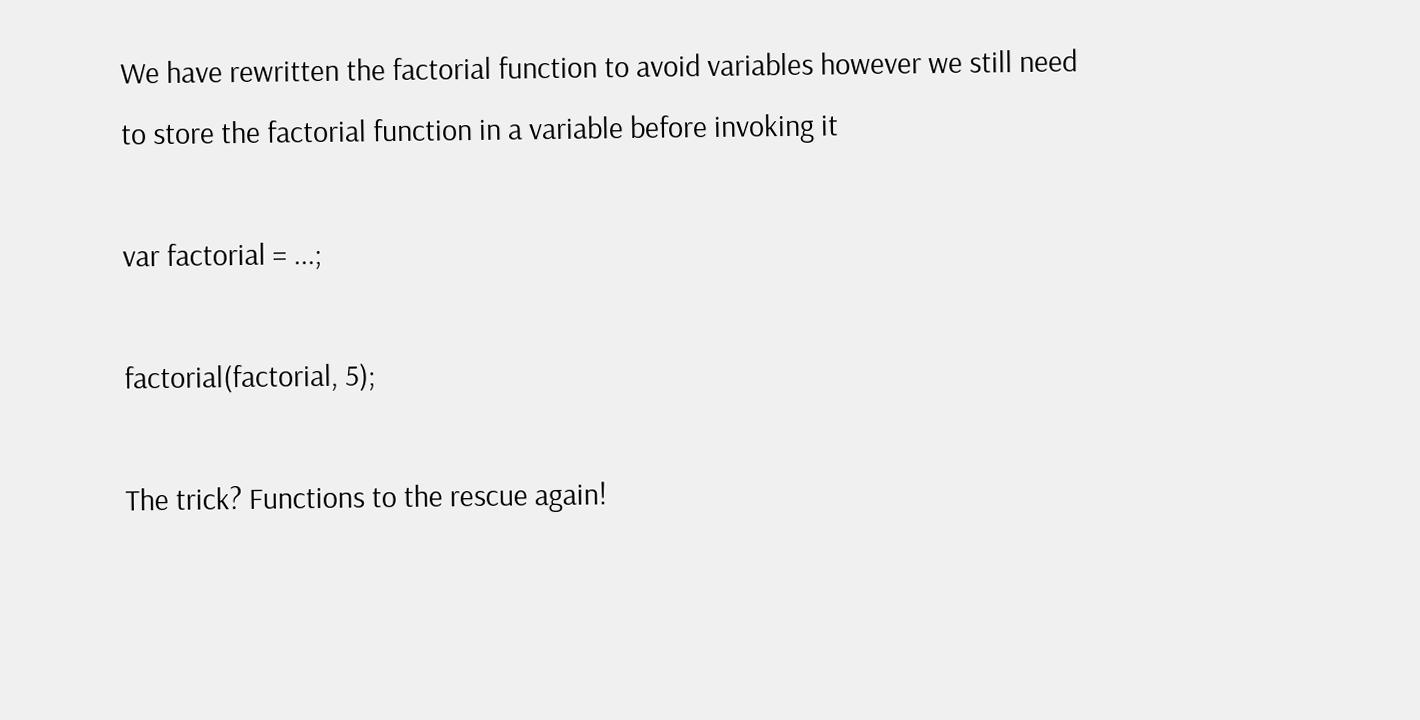We have rewritten the factorial function to avoid variables however we still need to store the factorial function in a variable before invoking it

var factorial = ...;

factorial(factorial, 5);

The trick? Functions to the rescue again!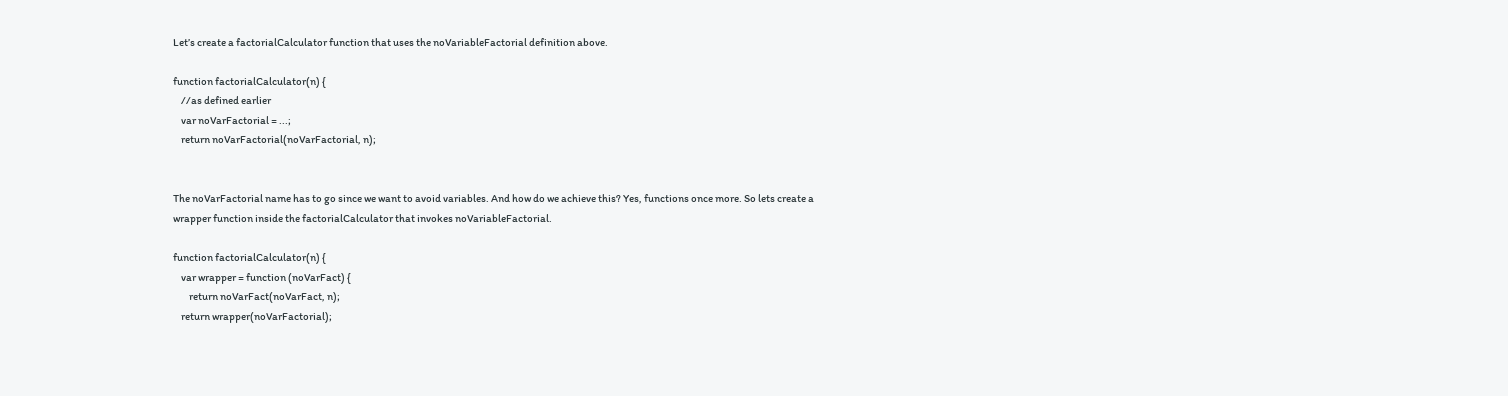Let’s create a factorialCalculator function that uses the noVariableFactorial definition above.

function factorialCalculator(n) {
    //as defined earlier
    var noVarFactorial = ...;
    return noVarFactorial(noVarFactorial, n);


The noVarFactorial name has to go since we want to avoid variables. And how do we achieve this? Yes, functions once more. So lets create a wrapper function inside the factorialCalculator that invokes noVariableFactorial.

function factorialCalculator(n) {
    var wrapper = function (noVarFact) {
        return noVarFact(noVarFact, n);
    return wrapper(noVarFactorial);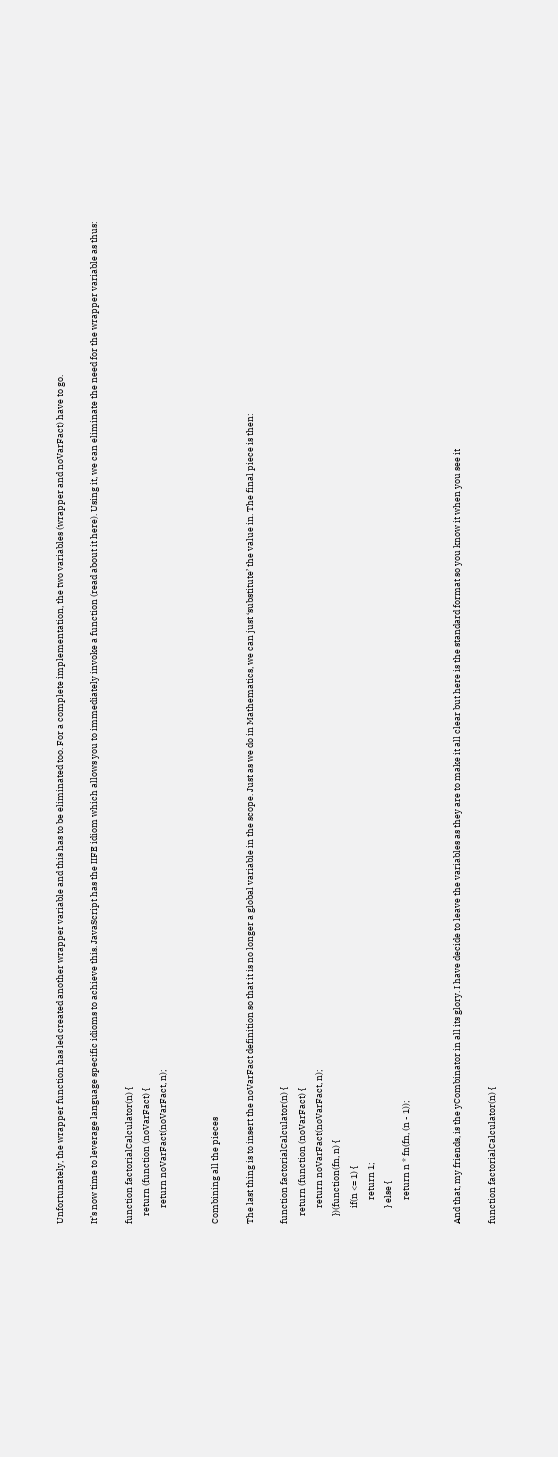Unfortunately, the wrapper function has led created another wrapper variable and this has to be eliminated too. For a complete implementation, the two variables (wrapper and noVarFact) have to go.

It’s now time to leverage language specific idioms to achieve this. JavaScript has the IIFE idiom which allows you to immediately invoke a function (read about it here). Using it, we can eliminate the need for the wrapper variable as thus:

function factorialCalculator(n) {
    return (function (noVarFact) {
        return noVarFact(noVarFact, n);


Combining all the pieces

The last thing is to insert the noVarFact definition so that it is no longer a global variable in the scope. Just as we do in Mathematics, we can just ‘substitute’ the value in. The final piece is then:

function factorialCalculator(n) {
    return (function (noVarFact) {
        return noVarFact(noVarFact, n);
    })(function(fn, n) {
        if(n <= 1) {
            return 1;
        } else {
            return n * fn(fn, (n - 1));


And that, my friends, is the yCombinator in all its glory. I have decide to leave the variables as they are to make it all clear but here is the standard format so you know it when you see it

function factorialCalculator(n) {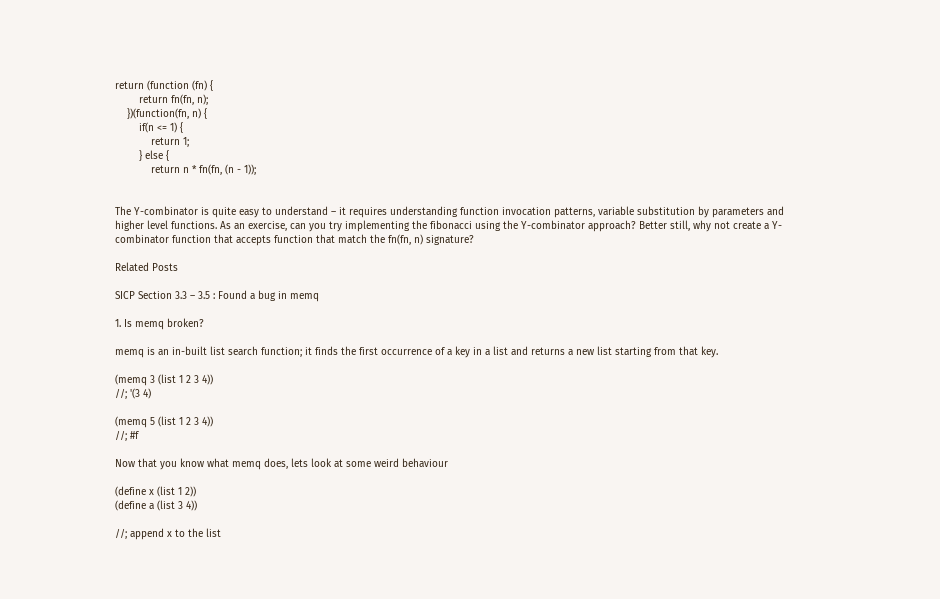return (function (fn) {
        return fn(fn, n);
    })(function(fn, n) {
        if(n <= 1) {
            return 1;
        } else {
            return n * fn(fn, (n - 1));


The Y-combinator is quite easy to understand – it requires understanding function invocation patterns, variable substitution by parameters and higher level functions. As an exercise, can you try implementing the fibonacci using the Y-combinator approach? Better still, why not create a Y-combinator function that accepts function that match the fn(fn, n) signature?

Related Posts

SICP Section 3.3 – 3.5 : Found a bug in memq

1. Is memq broken?

memq is an in-built list search function; it finds the first occurrence of a key in a list and returns a new list starting from that key.

(memq 3 (list 1 2 3 4))
//; '(3 4)

(memq 5 (list 1 2 3 4))
//; #f

Now that you know what memq does, lets look at some weird behaviour

(define x (list 1 2))
(define a (list 3 4))

//; append x to the list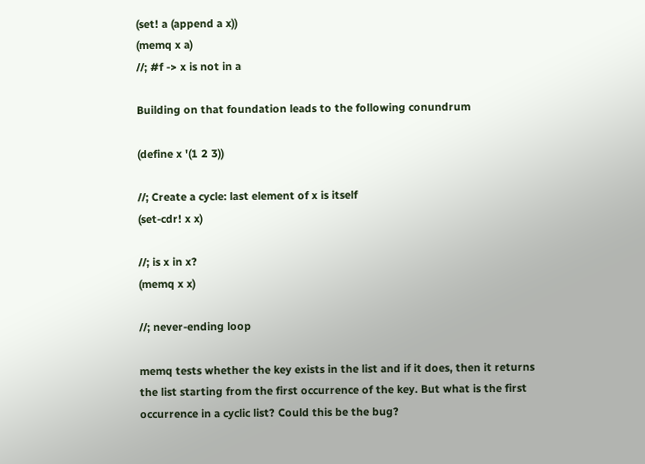(set! a (append a x))
(memq x a)
//; #f -> x is not in a

Building on that foundation leads to the following conundrum

(define x '(1 2 3))

//; Create a cycle: last element of x is itself
(set-cdr! x x)

//; is x in x?
(memq x x)

//; never-ending loop

memq tests whether the key exists in the list and if it does, then it returns the list starting from the first occurrence of the key. But what is the first occurrence in a cyclic list? Could this be the bug?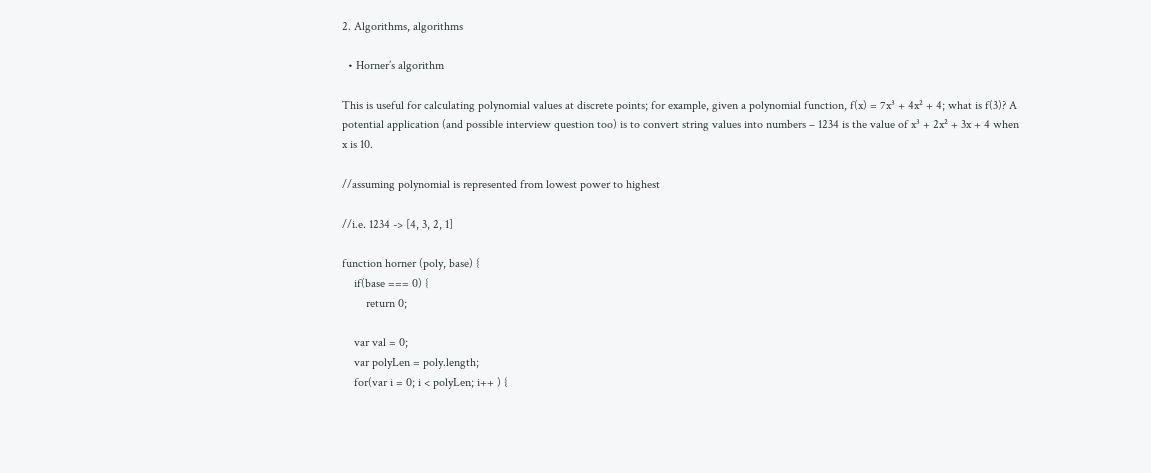2. Algorithms, algorithms

  • Horner’s algorithm

This is useful for calculating polynomial values at discrete points; for example, given a polynomial function, f(x) = 7x³ + 4x² + 4; what is f(3)? A potential application (and possible interview question too) is to convert string values into numbers – 1234 is the value of x³ + 2x² + 3x + 4 when x is 10.

//assuming polynomial is represented from lowest power to highest

//i.e. 1234 -> [4, 3, 2, 1]

function horner (poly, base) {
    if(base === 0) {
        return 0;

    var val = 0;
    var polyLen = poly.length;
    for(var i = 0; i < polyLen; i++ ) {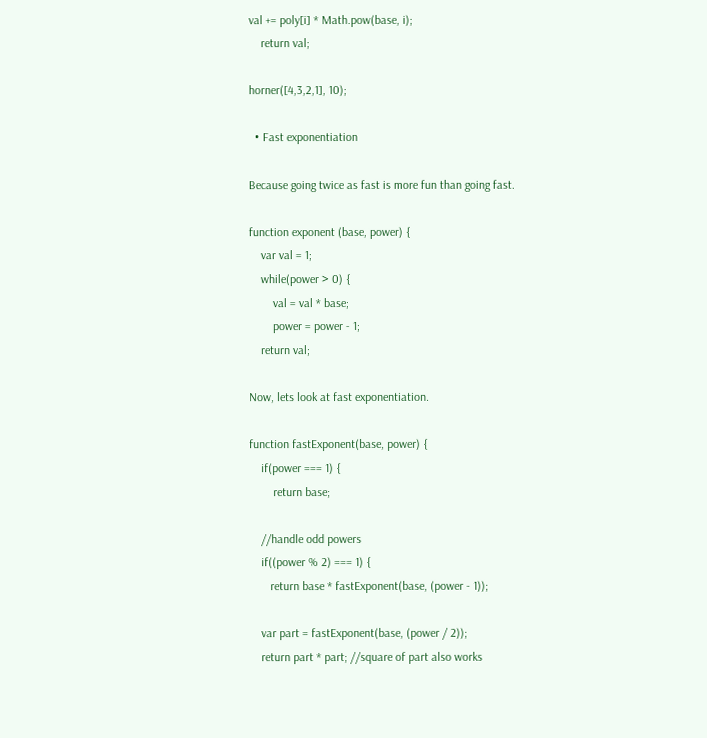val += poly[i] * Math.pow(base, i);
    return val;

horner([4,3,2,1], 10);

  • Fast exponentiation

Because going twice as fast is more fun than going fast.

function exponent (base, power) {
    var val = 1;
    while(power > 0) {
        val = val * base;
        power = power - 1;
    return val;

Now, lets look at fast exponentiation.

function fastExponent(base, power) {
    if(power === 1) {
        return base;

    //handle odd powers
    if((power % 2) === 1) {
       return base * fastExponent(base, (power - 1));

    var part = fastExponent(base, (power / 2));
    return part * part; //square of part also works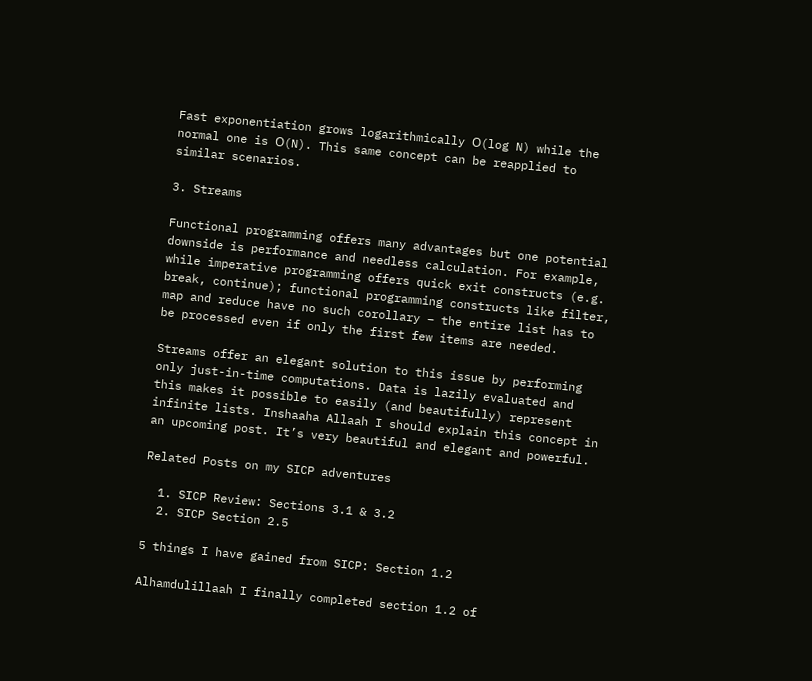Fast exponentiation grows logarithmically Ο(log N) while the normal one is Ο(N). This same concept can be reapplied to similar scenarios.

3. Streams

Functional programming offers many advantages but one potential downside is performance and needless calculation. For example, while imperative programming offers quick exit constructs (e.g. break, continue); functional programming constructs like filter, map and reduce have no such corollary – the entire list has to be processed even if only the first few items are needed.

Streams offer an elegant solution to this issue by performing only just-in-time computations. Data is lazily evaluated and this makes it possible to easily (and beautifully) represent infinite lists. Inshaaha Allaah I should explain this concept in an upcoming post. It’s very beautiful and elegant and powerful.

Related Posts on my SICP adventures

  1. SICP Review: Sections 3.1 & 3.2
  2. SICP Section 2.5

5 things I have gained from SICP: Section 1.2

Alhamdulillaah I finally completed section 1.2 of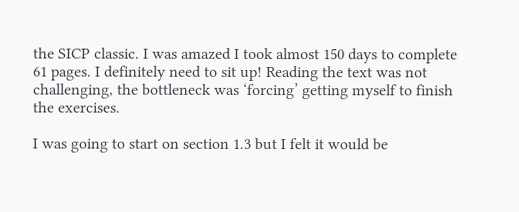the SICP classic. I was amazed I took almost 150 days to complete 61 pages. I definitely need to sit up! Reading the text was not challenging, the bottleneck was ‘forcing’ getting myself to finish the exercises.

I was going to start on section 1.3 but I felt it would be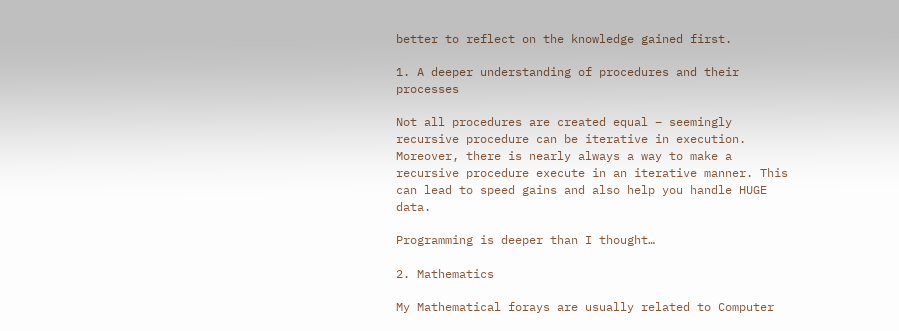better to reflect on the knowledge gained first.

1. A deeper understanding of procedures and their processes

Not all procedures are created equal – seemingly recursive procedure can be iterative in execution. Moreover, there is nearly always a way to make a recursive procedure execute in an iterative manner. This can lead to speed gains and also help you handle HUGE data.

Programming is deeper than I thought…

2. Mathematics

My Mathematical forays are usually related to Computer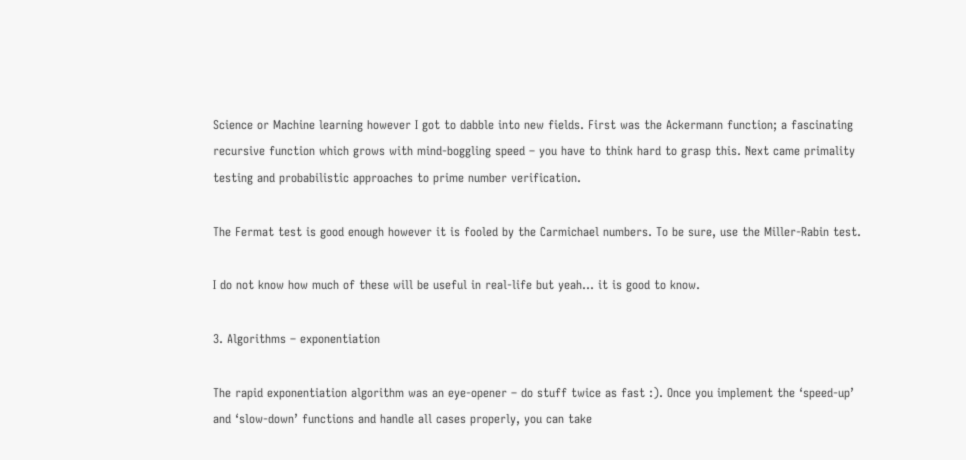Science or Machine learning however I got to dabble into new fields. First was the Ackermann function; a fascinating recursive function which grows with mind-boggling speed – you have to think hard to grasp this. Next came primality testing and probabilistic approaches to prime number verification.

The Fermat test is good enough however it is fooled by the Carmichael numbers. To be sure, use the Miller-Rabin test.

I do not know how much of these will be useful in real-life but yeah… it is good to know.

3. Algorithms – exponentiation

The rapid exponentiation algorithm was an eye-opener – do stuff twice as fast :). Once you implement the ‘speed-up’ and ‘slow-down’ functions and handle all cases properly, you can take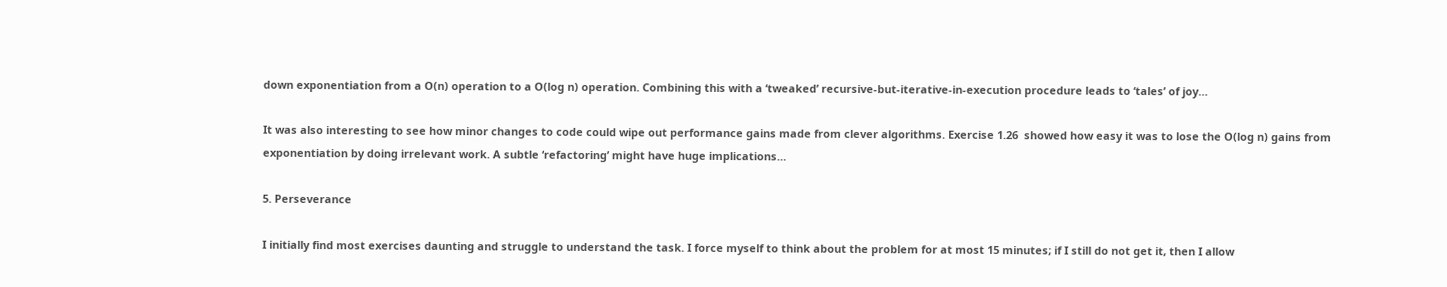down exponentiation from a O(n) operation to a O(log n) operation. Combining this with a ‘tweaked’ recursive-but-iterative-in-execution procedure leads to ‘tales’ of joy…

It was also interesting to see how minor changes to code could wipe out performance gains made from clever algorithms. Exercise 1.26  showed how easy it was to lose the O(log n) gains from exponentiation by doing irrelevant work. A subtle ‘refactoring’ might have huge implications…

5. Perseverance

I initially find most exercises daunting and struggle to understand the task. I force myself to think about the problem for at most 15 minutes; if I still do not get it, then I allow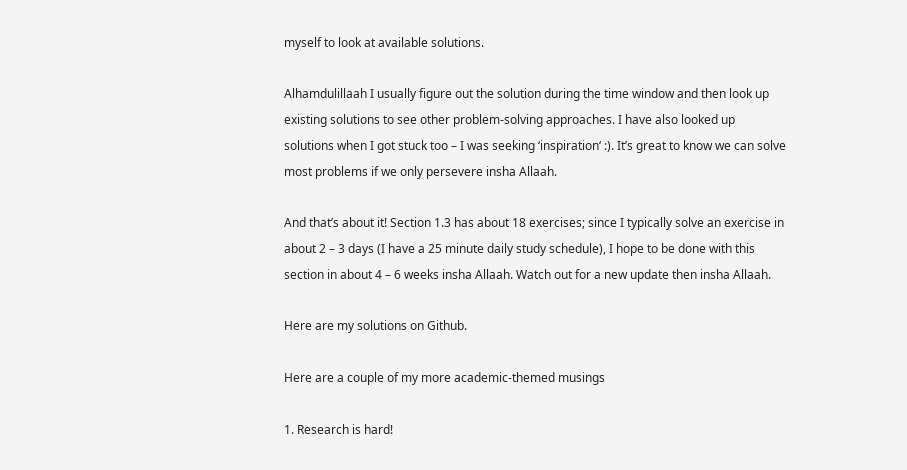myself to look at available solutions.

Alhamdulillaah I usually figure out the solution during the time window and then look up existing solutions to see other problem-solving approaches. I have also looked up solutions when I got stuck too – I was seeking ‘inspiration‘ :). It’s great to know we can solve most problems if we only persevere insha Allaah.

And that’s about it! Section 1.3 has about 18 exercises; since I typically solve an exercise in about 2 – 3 days (I have a 25 minute daily study schedule), I hope to be done with this section in about 4 – 6 weeks insha Allaah. Watch out for a new update then insha Allaah.

Here are my solutions on Github.

Here are a couple of my more academic-themed musings

1. Research is hard!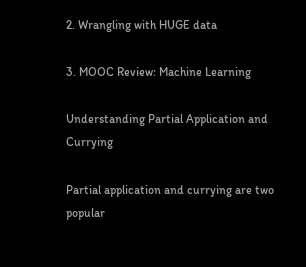2. Wrangling with HUGE data

3. MOOC Review: Machine Learning

Understanding Partial Application and Currying

Partial application and currying are two popular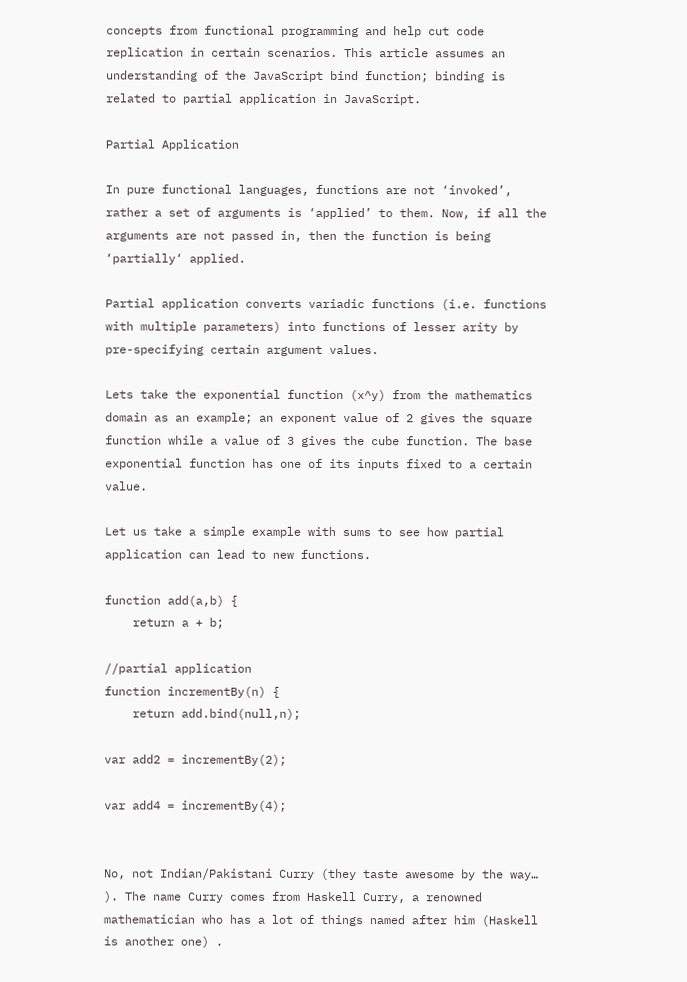concepts from functional programming and help cut code replication in certain scenarios. This article assumes an understanding of the JavaScript bind function; binding is related to partial application in JavaScript.

Partial Application

In pure functional languages, functions are not ‘invoked’, rather a set of arguments is ‘applied’ to them. Now, if all the arguments are not passed in, then the function is being  ‘partially‘ applied.

Partial application converts variadic functions (i.e. functions with multiple parameters) into functions of lesser arity by pre-specifying certain argument values.

Lets take the exponential function (x^y) from the mathematics domain as an example; an exponent value of 2 gives the square function while a value of 3 gives the cube function. The base exponential function has one of its inputs fixed to a certain value.

Let us take a simple example with sums to see how partial application can lead to new functions.

function add(a,b) {
    return a + b;

//partial application
function incrementBy(n) {
    return add.bind(null,n);

var add2 = incrementBy(2);

var add4 = incrementBy(4);


No, not Indian/Pakistani Curry (they taste awesome by the way…  ). The name Curry comes from Haskell Curry, a renowned mathematician who has a lot of things named after him (Haskell is another one) .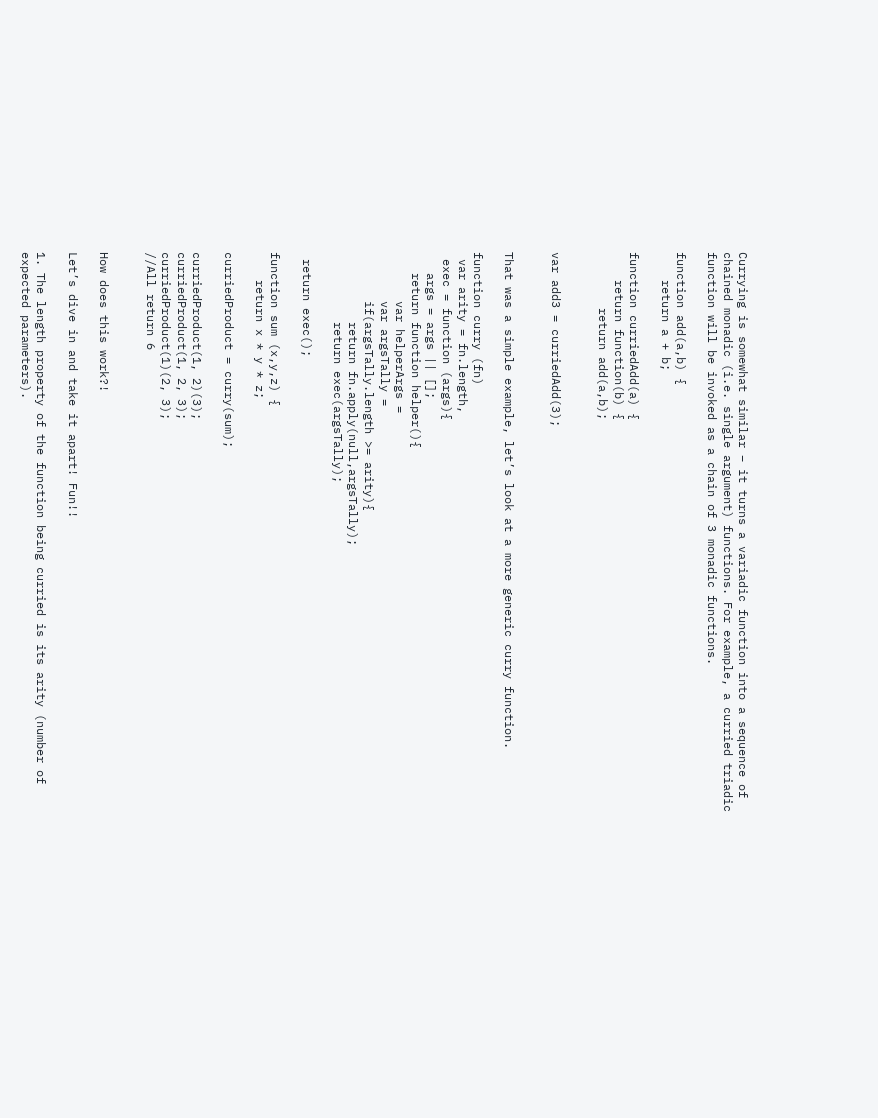Currying is somewhat similar – it turns a variadic function into a sequence of chained monadic (i.e. single argument) functions. For example, a curried triadic function will be invoked as a chain of 3 monadic functions.

function add(a,b) {
    return a + b;

function curriedAdd(a) {
    return function(b) {
        return add(a,b);


var add3 = curriedAdd(3);


That was a simple example, let’s look at a more generic curry function.

function curry (fn)
 var arity = fn.length,
 exec = function (args){
   args = args || [];
   return function helper(){
       var helperArgs =
       var argsTally =
       if(argsTally.length >= arity){
          return fn.apply(null,argsTally);
          return exec(argsTally);

 return exec();

function sum (x,y,z) {
    return x * y * z;

curriedProduct = curry(sum);

curriedProduct(1, 2)(3);
curriedProduct(1, 2, 3);
curriedProduct(1)(2, 3);
//All return 6


How does this work?!

Let’s dive in and take it apart! Fun!!

1. The length property of the function being curried is its arity (number of expected parameters).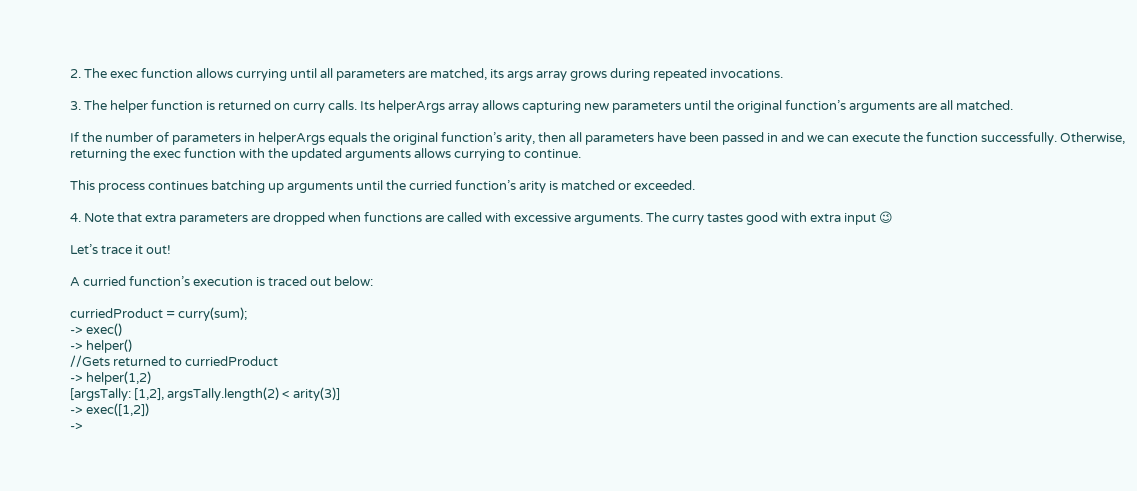2. The exec function allows currying until all parameters are matched, its args array grows during repeated invocations.

3. The helper function is returned on curry calls. Its helperArgs array allows capturing new parameters until the original function’s arguments are all matched.

If the number of parameters in helperArgs equals the original function’s arity, then all parameters have been passed in and we can execute the function successfully. Otherwise, returning the exec function with the updated arguments allows currying to continue.

This process continues batching up arguments until the curried function’s arity is matched or exceeded.

4. Note that extra parameters are dropped when functions are called with excessive arguments. The curry tastes good with extra input 😉

Let’s trace it out!

A curried function’s execution is traced out below:

curriedProduct = curry(sum);
-> exec()
-> helper()
//Gets returned to curriedProduct
-> helper(1,2)
[argsTally: [1,2], argsTally.length(2) < arity(3)]
-> exec([1,2])
->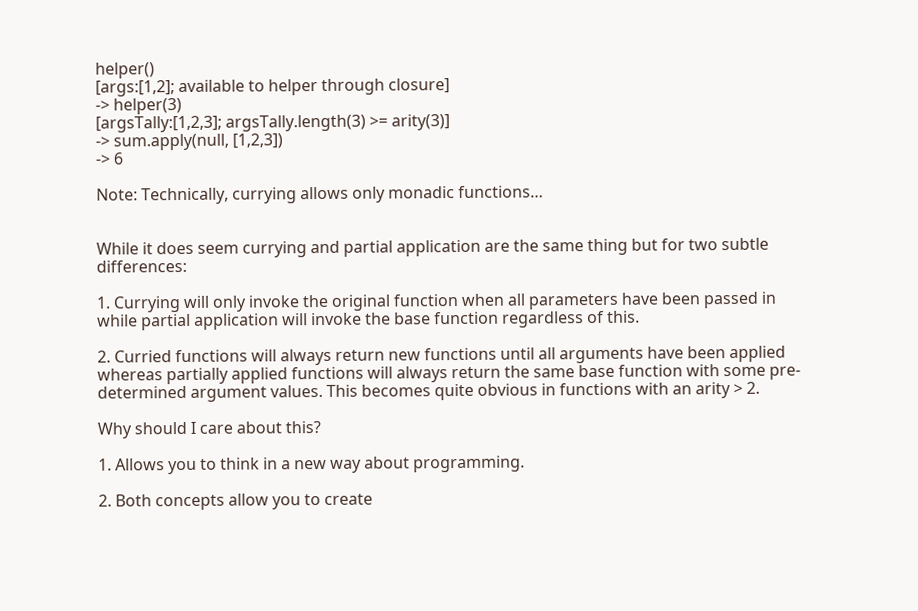helper()
[args:[1,2]; available to helper through closure]
-> helper(3)
[argsTally:[1,2,3]; argsTally.length(3) >= arity(3)]
-> sum.apply(null, [1,2,3])
-> 6

Note: Technically, currying allows only monadic functions…


While it does seem currying and partial application are the same thing but for two subtle differences:

1. Currying will only invoke the original function when all parameters have been passed in while partial application will invoke the base function regardless of this.

2. Curried functions will always return new functions until all arguments have been applied whereas partially applied functions will always return the same base function with some pre-determined argument values. This becomes quite obvious in functions with an arity > 2.

Why should I care about this?

1. Allows you to think in a new way about programming.

2. Both concepts allow you to create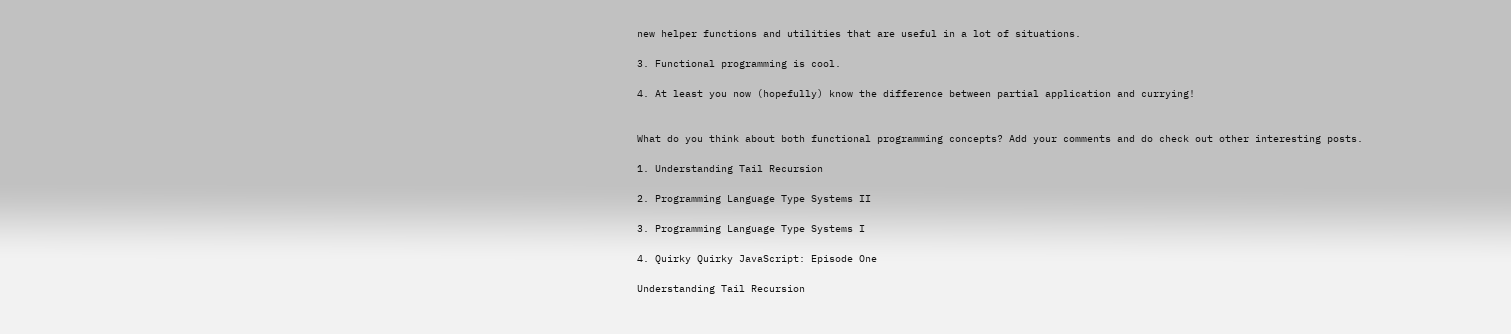new helper functions and utilities that are useful in a lot of situations.

3. Functional programming is cool.

4. At least you now (hopefully) know the difference between partial application and currying!


What do you think about both functional programming concepts? Add your comments and do check out other interesting posts.

1. Understanding Tail Recursion

2. Programming Language Type Systems II

3. Programming Language Type Systems I

4. Quirky Quirky JavaScript: Episode One

Understanding Tail Recursion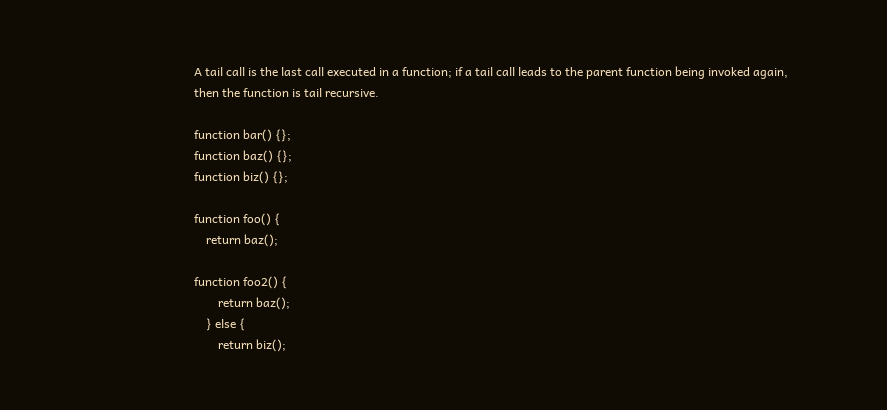A tail call is the last call executed in a function; if a tail call leads to the parent function being invoked again, then the function is tail recursive.

function bar() {};
function baz() {};
function biz() {};

function foo() {
    return baz();

function foo2() {
        return baz();
    } else {
        return biz();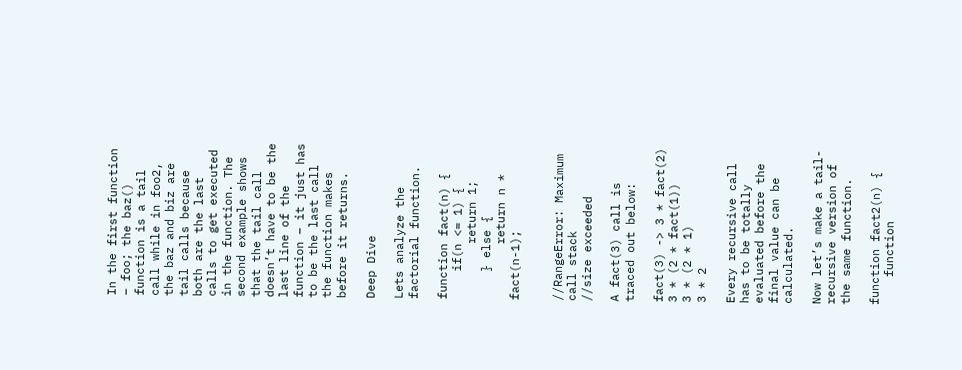In the first function – foo; the baz() function is a tail call while in foo2, the baz and biz are tail calls because both are the last calls to get executed in the function. The second example shows that the tail call doesn’t have to be the last line of the function – it just has to be the last call the function makes before it returns.

Deep Dive

Lets analyze the factorial function.

function fact(n) {
    if(n <= 1) {
        return 1;
    } else {
        return n * fact(n-1);


//RangeError: Maximum call stack
//size exceeded

A fact(3) call is traced out below:

fact(3) -> 3 * fact(2)
3 * (2 * fact(1))
3 * (2 * 1)
3 * 2

Every recursive call has to be totally evaluated before the final value can be calculated.

Now let’s make a tail-recursive version of the same function.

function fact2(n) {
    function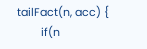tailFact(n, acc) {
        if(n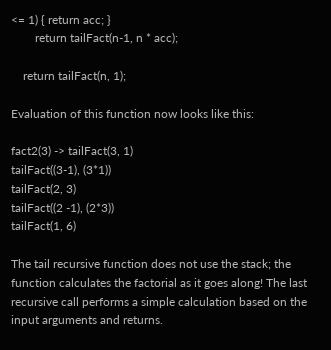<= 1) { return acc; }
        return tailFact(n-1, n * acc);

    return tailFact(n, 1);

Evaluation of this function now looks like this:

fact2(3) -> tailFact(3, 1)
tailFact((3-1), (3*1))
tailFact(2, 3)
tailFact((2 -1), (2*3))
tailFact(1, 6)

The tail recursive function does not use the stack; the function calculates the factorial as it goes along! The last recursive call performs a simple calculation based on the input arguments and returns.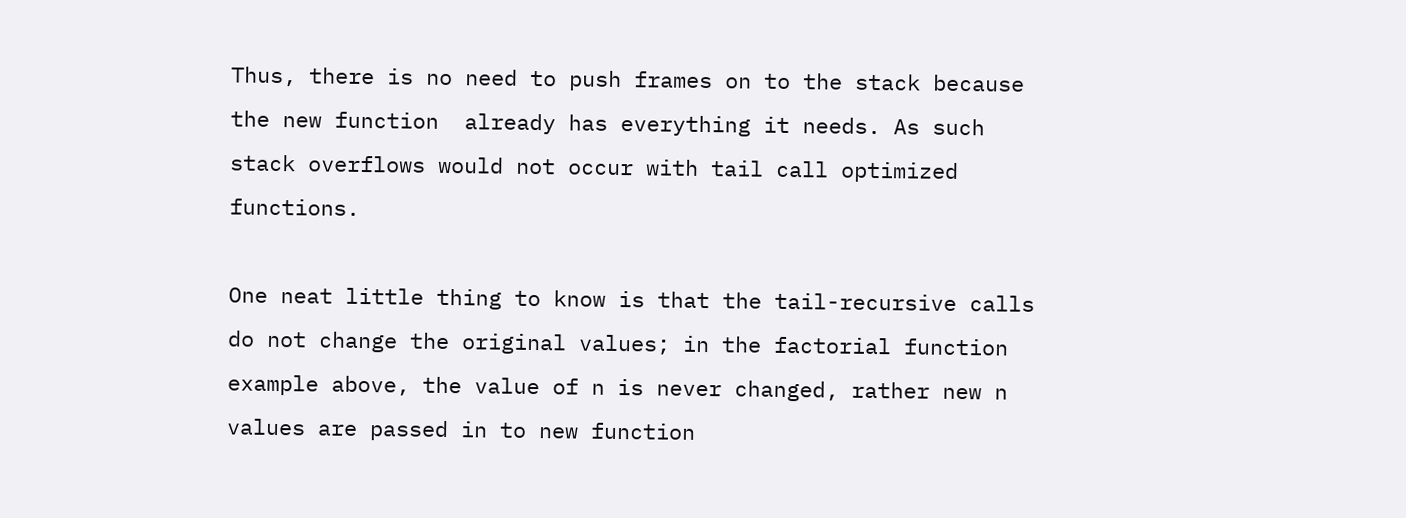Thus, there is no need to push frames on to the stack because the new function  already has everything it needs. As such stack overflows would not occur with tail call optimized functions.

One neat little thing to know is that the tail-recursive calls do not change the original values; in the factorial function example above, the value of n is never changed, rather new n values are passed in to new function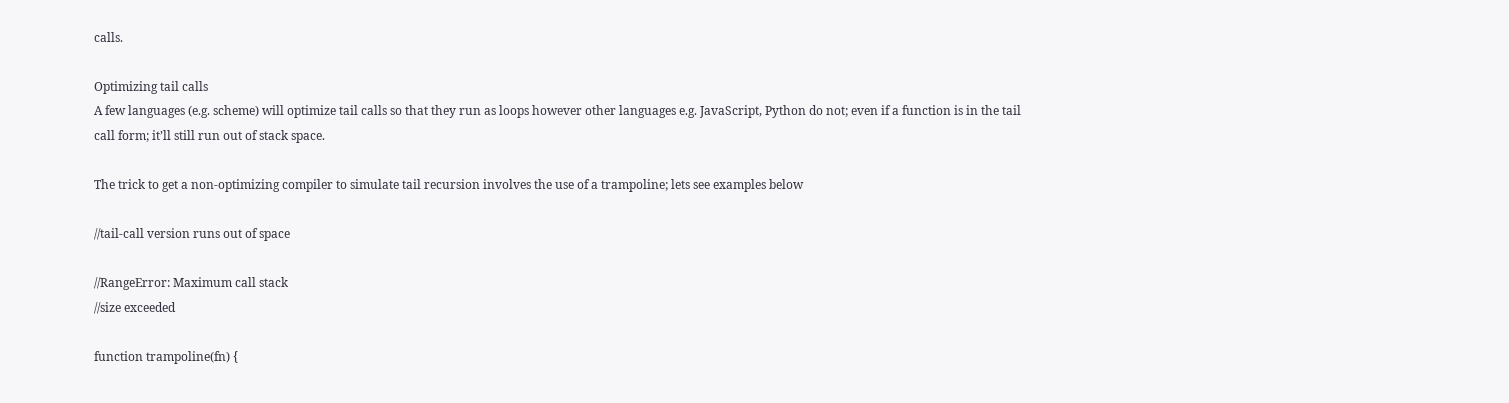calls.

Optimizing tail calls
A few languages (e.g. scheme) will optimize tail calls so that they run as loops however other languages e.g. JavaScript, Python do not; even if a function is in the tail call form; it’ll still run out of stack space.

The trick to get a non-optimizing compiler to simulate tail recursion involves the use of a trampoline; lets see examples below

//tail-call version runs out of space

//RangeError: Maximum call stack
//size exceeded

function trampoline(fn) {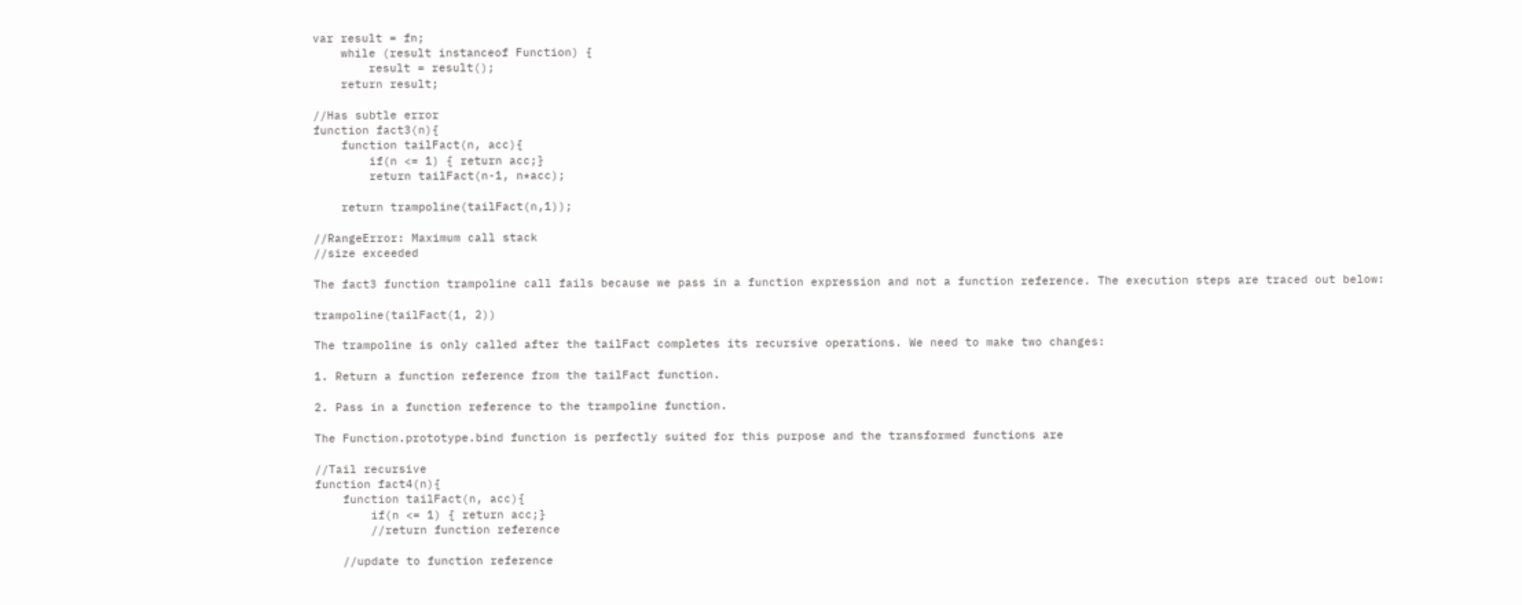var result = fn;
    while (result instanceof Function) {
        result = result();
    return result;

//Has subtle error
function fact3(n){
    function tailFact(n, acc){
        if(n <= 1) { return acc;}
        return tailFact(n-1, n*acc);

    return trampoline(tailFact(n,1));

//RangeError: Maximum call stack
//size exceeded

The fact3 function trampoline call fails because we pass in a function expression and not a function reference. The execution steps are traced out below:

trampoline(tailFact(1, 2))

The trampoline is only called after the tailFact completes its recursive operations. We need to make two changes:

1. Return a function reference from the tailFact function.

2. Pass in a function reference to the trampoline function.

The Function.prototype.bind function is perfectly suited for this purpose and the transformed functions are

//Tail recursive
function fact4(n){
    function tailFact(n, acc){
        if(n <= 1) { return acc;}
        //return function reference

    //update to function reference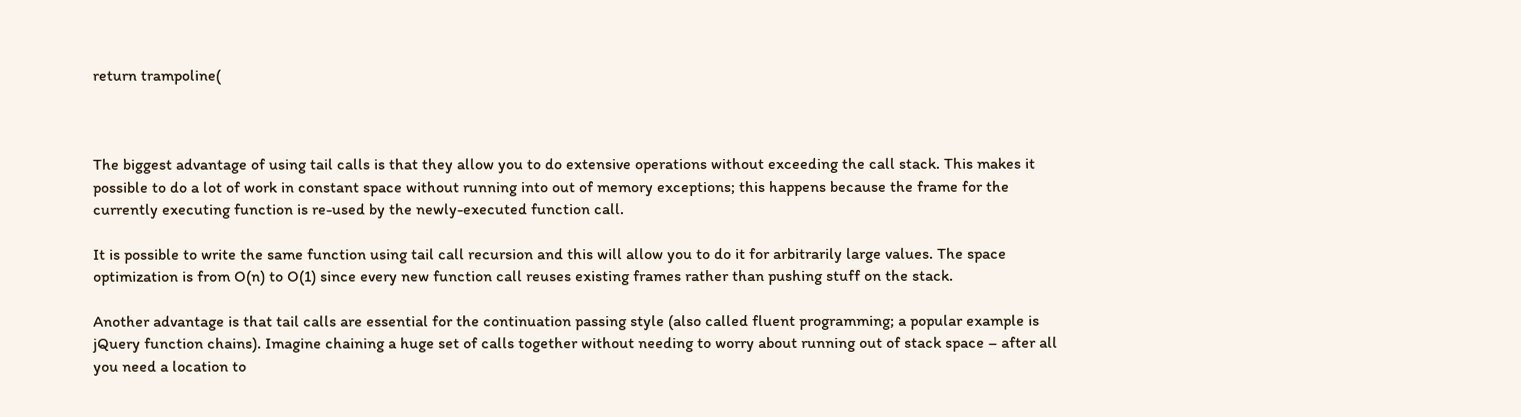return trampoline(



The biggest advantage of using tail calls is that they allow you to do extensive operations without exceeding the call stack. This makes it possible to do a lot of work in constant space without running into out of memory exceptions; this happens because the frame for the currently executing function is re-used by the newly-executed function call.

It is possible to write the same function using tail call recursion and this will allow you to do it for arbitrarily large values. The space optimization is from O(n) to O(1) since every new function call reuses existing frames rather than pushing stuff on the stack.

Another advantage is that tail calls are essential for the continuation passing style (also called fluent programming; a popular example is jQuery function chains). Imagine chaining a huge set of calls together without needing to worry about running out of stack space – after all you need a location to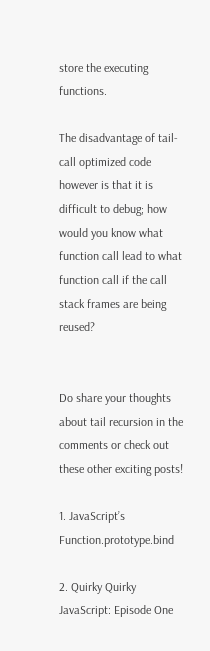store the executing functions.

The disadvantage of tail-call optimized code however is that it is difficult to debug; how would you know what function call lead to what function call if the call stack frames are being reused?


Do share your thoughts about tail recursion in the comments or check out these other exciting posts!

1. JavaScript’s Function.prototype.bind

2. Quirky Quirky JavaScript: Episode One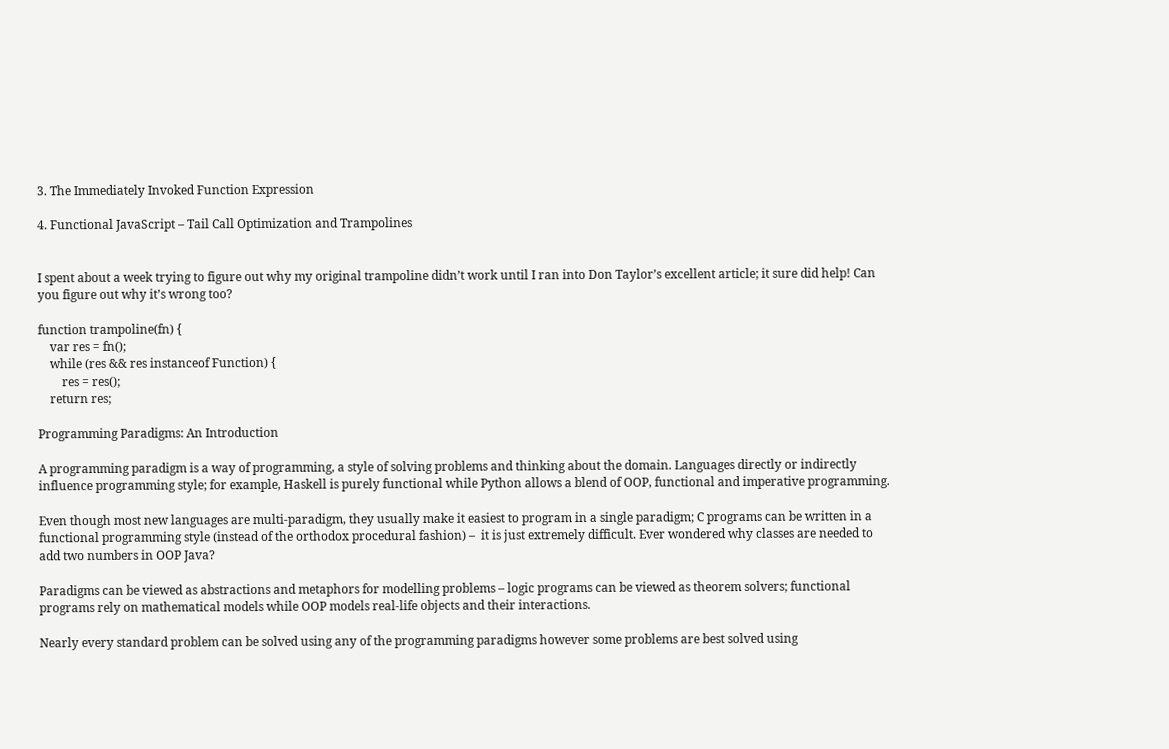3. The Immediately Invoked Function Expression

4. Functional JavaScript – Tail Call Optimization and Trampolines


I spent about a week trying to figure out why my original trampoline didn’t work until I ran into Don Taylor’s excellent article; it sure did help! Can you figure out why it’s wrong too?

function trampoline(fn) {
    var res = fn();
    while (res && res instanceof Function) {
        res = res();
    return res;

Programming Paradigms: An Introduction

A programming paradigm is a way of programming, a style of solving problems and thinking about the domain. Languages directly or indirectly influence programming style; for example, Haskell is purely functional while Python allows a blend of OOP, functional and imperative programming.

Even though most new languages are multi-paradigm, they usually make it easiest to program in a single paradigm; C programs can be written in a functional programming style (instead of the orthodox procedural fashion) –  it is just extremely difficult. Ever wondered why classes are needed to add two numbers in OOP Java?

Paradigms can be viewed as abstractions and metaphors for modelling problems – logic programs can be viewed as theorem solvers; functional programs rely on mathematical models while OOP models real-life objects and their interactions.

Nearly every standard problem can be solved using any of the programming paradigms however some problems are best solved using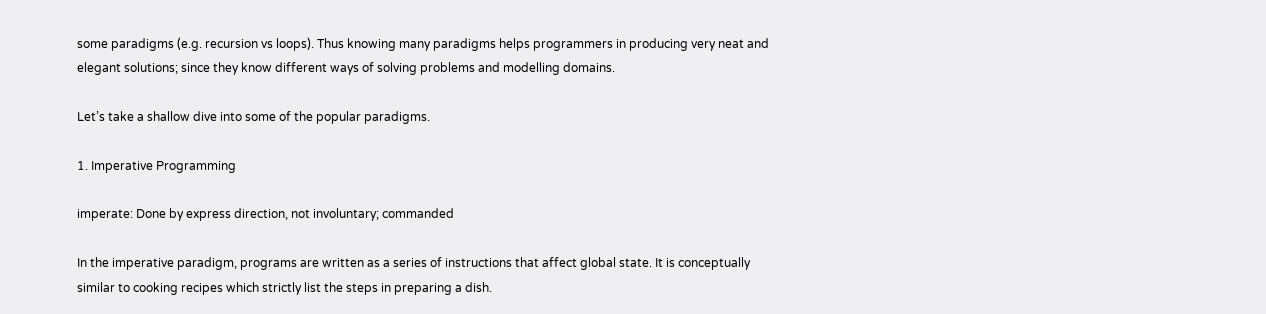some paradigms (e.g. recursion vs loops). Thus knowing many paradigms helps programmers in producing very neat and elegant solutions; since they know different ways of solving problems and modelling domains.

Let’s take a shallow dive into some of the popular paradigms.

1. Imperative Programming

imperate: Done by express direction, not involuntary; commanded

In the imperative paradigm, programs are written as a series of instructions that affect global state. It is conceptually similar to cooking recipes which strictly list the steps in preparing a dish.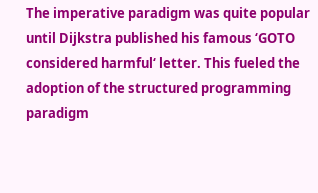The imperative paradigm was quite popular until Dijkstra published his famous ‘GOTO considered harmful‘ letter. This fueled the adoption of the structured programming paradigm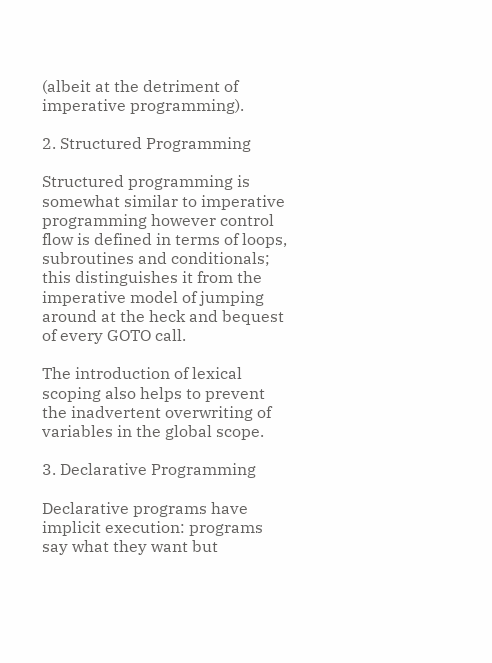(albeit at the detriment of imperative programming).

2. Structured Programming

Structured programming is somewhat similar to imperative programming however control flow is defined in terms of loops, subroutines and conditionals; this distinguishes it from the imperative model of jumping around at the heck and bequest of every GOTO call.

The introduction of lexical scoping also helps to prevent the inadvertent overwriting of variables in the global scope.

3. Declarative Programming

Declarative programs have implicit execution: programs say what they want but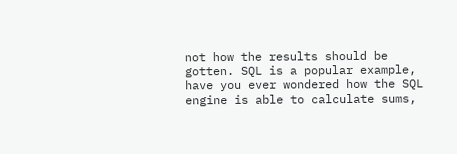not how the results should be gotten. SQL is a popular example, have you ever wondered how the SQL engine is able to calculate sums,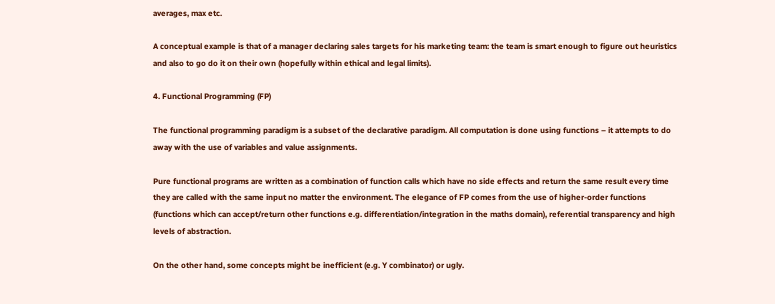averages, max etc.

A conceptual example is that of a manager declaring sales targets for his marketing team: the team is smart enough to figure out heuristics and also to go do it on their own (hopefully within ethical and legal limits).

4. Functional Programming (FP)

The functional programming paradigm is a subset of the declarative paradigm. All computation is done using functions – it attempts to do away with the use of variables and value assignments.

Pure functional programs are written as a combination of function calls which have no side effects and return the same result every time they are called with the same input no matter the environment. The elegance of FP comes from the use of higher-order functions (functions which can accept/return other functions e.g. differentiation/integration in the maths domain), referential transparency and high levels of abstraction.

On the other hand, some concepts might be inefficient (e.g. Y combinator) or ugly.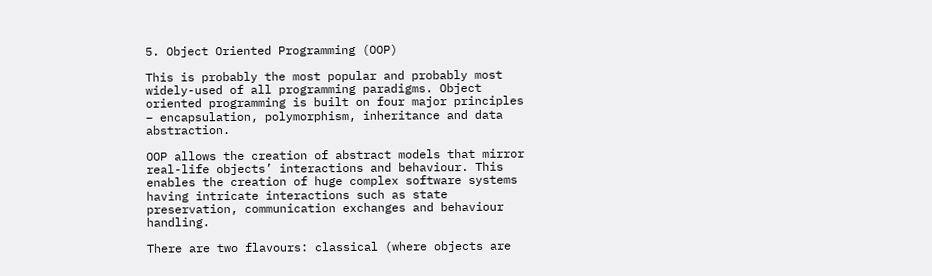5. Object Oriented Programming (OOP)

This is probably the most popular and probably most widely-used of all programming paradigms. Object oriented programming is built on four major principles – encapsulation, polymorphism, inheritance and data abstraction.

OOP allows the creation of abstract models that mirror real-life objects’ interactions and behaviour. This enables the creation of huge complex software systems having intricate interactions such as state preservation, communication exchanges and behaviour handling.

There are two flavours: classical (where objects are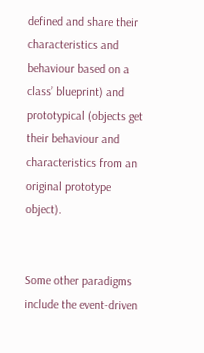defined and share their characteristics and behaviour based on a class’ blueprint) and prototypical (objects get their behaviour and characteristics from an original prototype object).


Some other paradigms include the event-driven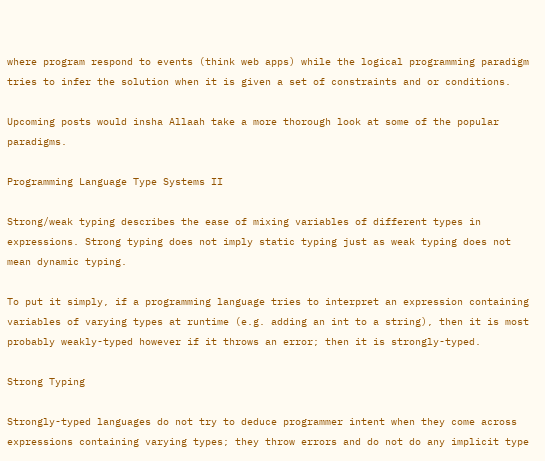where program respond to events (think web apps) while the logical programming paradigm tries to infer the solution when it is given a set of constraints and or conditions.

Upcoming posts would insha Allaah take a more thorough look at some of the popular paradigms.

Programming Language Type Systems II

Strong/weak typing describes the ease of mixing variables of different types in expressions. Strong typing does not imply static typing just as weak typing does not mean dynamic typing.

To put it simply, if a programming language tries to interpret an expression containing variables of varying types at runtime (e.g. adding an int to a string), then it is most probably weakly-typed however if it throws an error; then it is strongly-typed.

Strong Typing

Strongly-typed languages do not try to deduce programmer intent when they come across expressions containing varying types; they throw errors and do not do any implicit type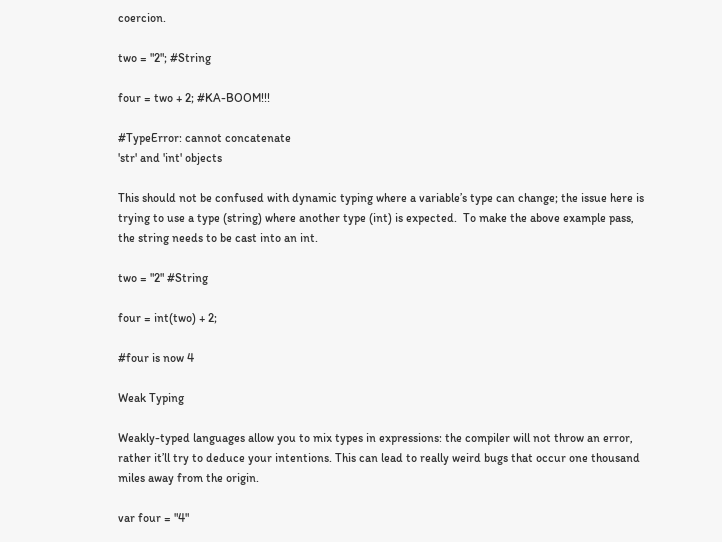coercion.

two = "2"; #String

four = two + 2; #KA-BOOM!!!

#TypeError: cannot concatenate
'str' and 'int' objects

This should not be confused with dynamic typing where a variable’s type can change; the issue here is trying to use a type (string) where another type (int) is expected.  To make the above example pass, the string needs to be cast into an int.

two = "2" #String

four = int(two) + 2;

#four is now 4

Weak Typing

Weakly-typed languages allow you to mix types in expressions: the compiler will not throw an error, rather it’ll try to deduce your intentions. This can lead to really weird bugs that occur one thousand miles away from the origin.

var four = "4"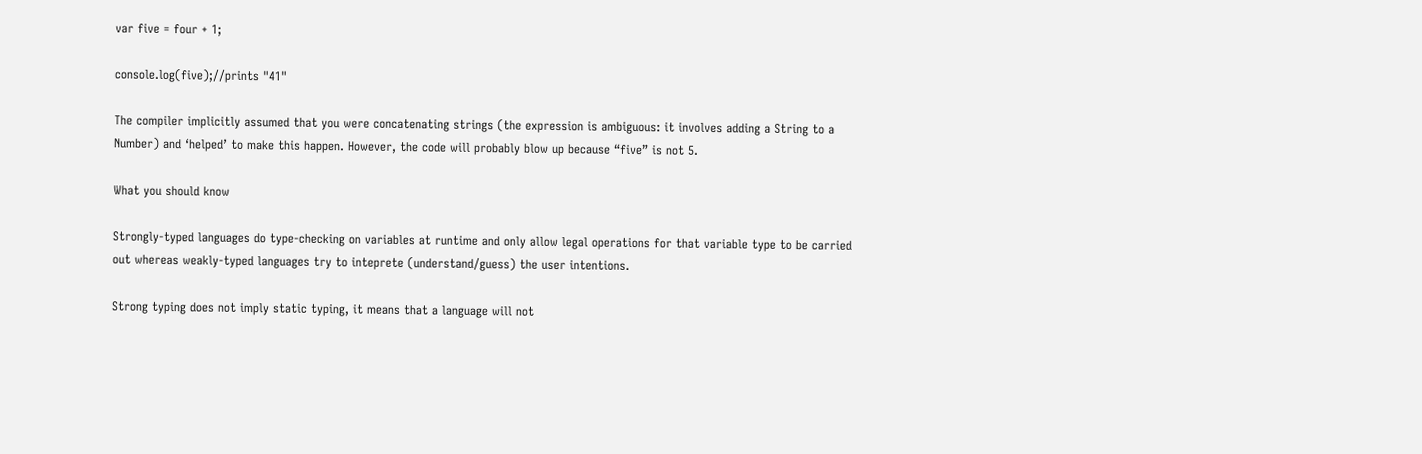var five = four + 1;

console.log(five);//prints "41"

The compiler implicitly assumed that you were concatenating strings (the expression is ambiguous: it involves adding a String to a Number) and ‘helped’ to make this happen. However, the code will probably blow up because “five” is not 5.

What you should know

Strongly-typed languages do type-checking on variables at runtime and only allow legal operations for that variable type to be carried out whereas weakly-typed languages try to inteprete (understand/guess) the user intentions.

Strong typing does not imply static typing, it means that a language will not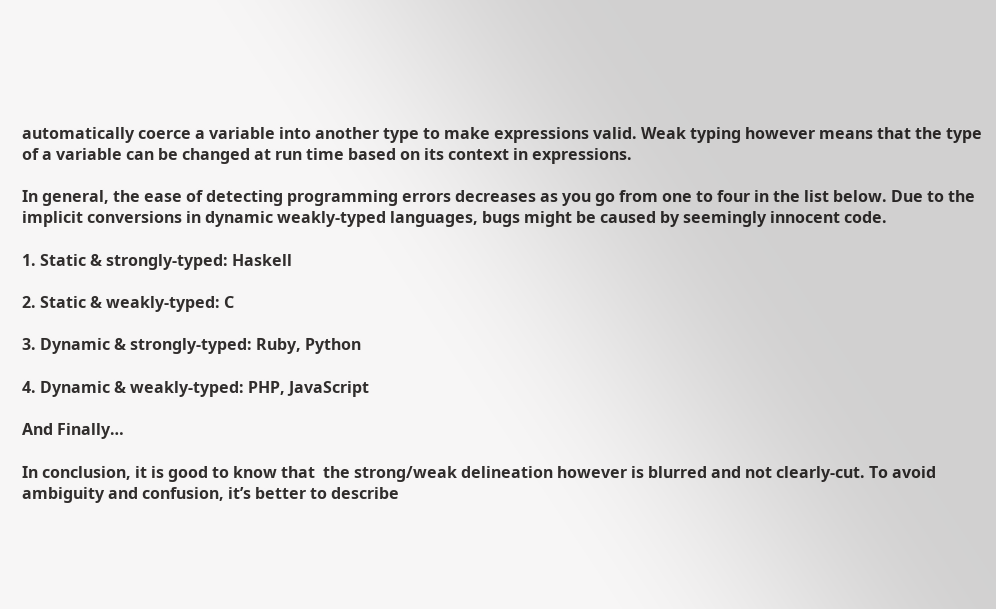automatically coerce a variable into another type to make expressions valid. Weak typing however means that the type of a variable can be changed at run time based on its context in expressions.

In general, the ease of detecting programming errors decreases as you go from one to four in the list below. Due to the implicit conversions in dynamic weakly-typed languages, bugs might be caused by seemingly innocent code.

1. Static & strongly-typed: Haskell

2. Static & weakly-typed: C

3. Dynamic & strongly-typed: Ruby, Python

4. Dynamic & weakly-typed: PHP, JavaScript

And Finally…

In conclusion, it is good to know that  the strong/weak delineation however is blurred and not clearly-cut. To avoid ambiguity and confusion, it’s better to describe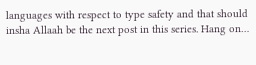languages with respect to type safety and that should insha Allaah be the next post in this series. Hang on…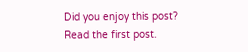Did you enjoy this post? Read the first post.